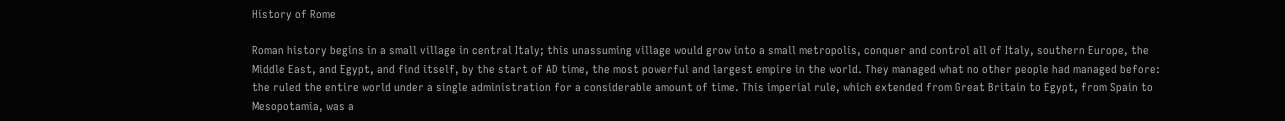History of Rome

Roman history begins in a small village in central Italy; this unassuming village would grow into a small metropolis, conquer and control all of Italy, southern Europe, the Middle East, and Egypt, and find itself, by the start of AD time, the most powerful and largest empire in the world. They managed what no other people had managed before: the ruled the entire world under a single administration for a considerable amount of time. This imperial rule, which extended from Great Britain to Egypt, from Spain to Mesopotamia, was a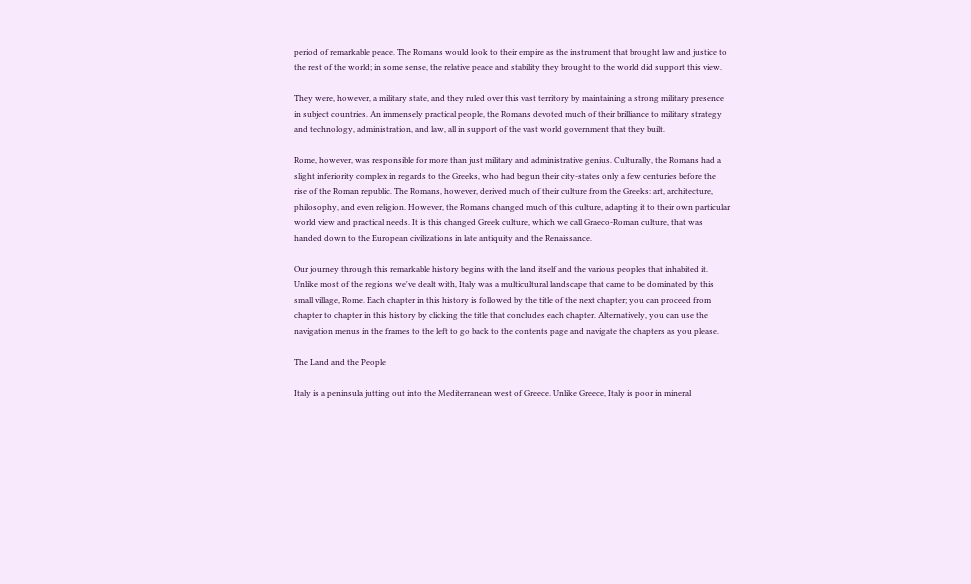period of remarkable peace. The Romans would look to their empire as the instrument that brought law and justice to the rest of the world; in some sense, the relative peace and stability they brought to the world did support this view.

They were, however, a military state, and they ruled over this vast territory by maintaining a strong military presence in subject countries. An immensely practical people, the Romans devoted much of their brilliance to military strategy and technology, administration, and law, all in support of the vast world government that they built.

Rome, however, was responsible for more than just military and administrative genius. Culturally, the Romans had a slight inferiority complex in regards to the Greeks, who had begun their city-states only a few centuries before the rise of the Roman republic. The Romans, however, derived much of their culture from the Greeks: art, architecture, philosophy, and even religion. However, the Romans changed much of this culture, adapting it to their own particular world view and practical needs. It is this changed Greek culture, which we call Graeco-Roman culture, that was handed down to the European civilizations in late antiquity and the Renaissance.

Our journey through this remarkable history begins with the land itself and the various peoples that inhabited it. Unlike most of the regions we've dealt with, Italy was a multicultural landscape that came to be dominated by this small village, Rome. Each chapter in this history is followed by the title of the next chapter; you can proceed from chapter to chapter in this history by clicking the title that concludes each chapter. Alternatively, you can use the navigation menus in the frames to the left to go back to the contents page and navigate the chapters as you please.

The Land and the People

Italy is a peninsula jutting out into the Mediterranean west of Greece. Unlike Greece, Italy is poor in mineral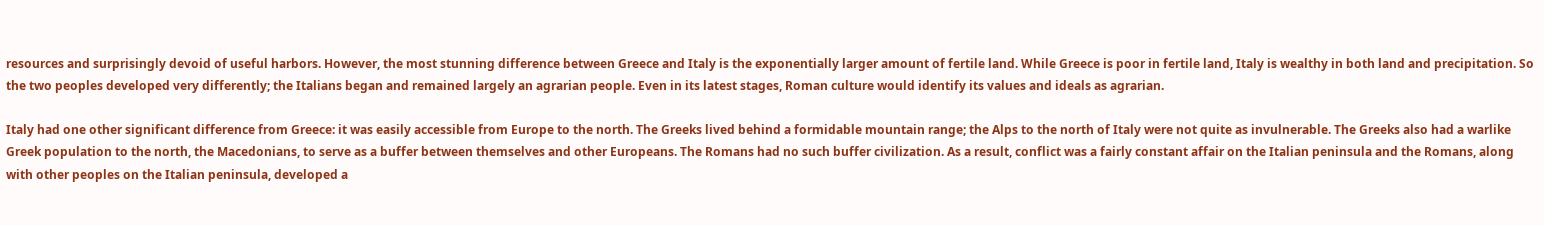resources and surprisingly devoid of useful harbors. However, the most stunning difference between Greece and Italy is the exponentially larger amount of fertile land. While Greece is poor in fertile land, Italy is wealthy in both land and precipitation. So the two peoples developed very differently; the Italians began and remained largely an agrarian people. Even in its latest stages, Roman culture would identify its values and ideals as agrarian.

Italy had one other significant difference from Greece: it was easily accessible from Europe to the north. The Greeks lived behind a formidable mountain range; the Alps to the north of Italy were not quite as invulnerable. The Greeks also had a warlike Greek population to the north, the Macedonians, to serve as a buffer between themselves and other Europeans. The Romans had no such buffer civilization. As a result, conflict was a fairly constant affair on the Italian peninsula and the Romans, along with other peoples on the Italian peninsula, developed a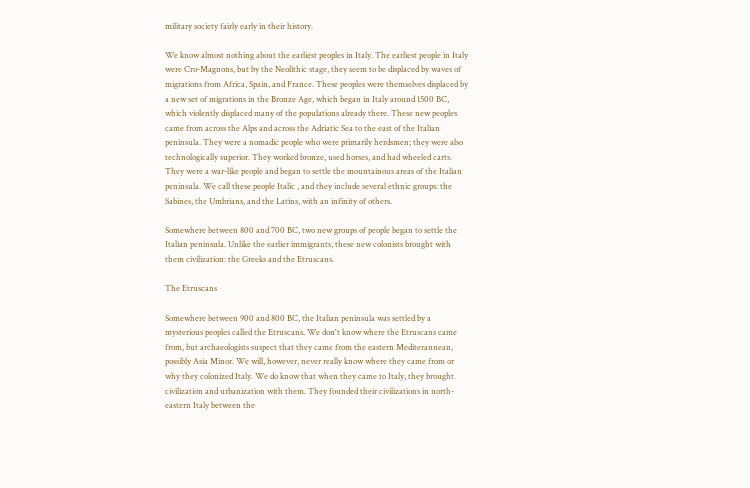military society fairly early in their history.

We know almost nothing about the earliest peoples in Italy. The earliest people in Italy were Cro-Magnons, but by the Neolithic stage, they seem to be displaced by waves of migrations from Africa, Spain, and France. These peoples were themselves displaced by a new set of migrations in the Bronze Age, which began in Italy around 1500 BC, which violently displaced many of the populations already there. These new peoples came from across the Alps and across the Adriatic Sea to the east of the Italian peninsula. They were a nomadic people who were primarily herdsmen; they were also technologically superior. They worked bronze, used horses, and had wheeled carts. They were a war-like people and began to settle the mountainous areas of the Italian peninsula. We call these people Italic , and they include several ethnic groups: the Sabines, the Umbrians, and the Latins, with an infinity of others.

Somewhere between 800 and 700 BC, two new groups of people began to settle the Italian peninsula. Unlike the earlier immigrants, these new colonists brought with them civilization: the Greeks and the Etruscans.

The Etruscans

Somewhere between 900 and 800 BC, the Italian peninsula was settled by a mysterious peoples called the Etruscans. We don't know where the Etruscans came from, but archaeologists suspect that they came from the eastern Mediterannean, possibly Asia Minor. We will, however, never really know where they came from or why they colonized Italy. We do know that when they came to Italy, they brought civilization and urbanization with them. They founded their civilizations in north-eastern Italy between the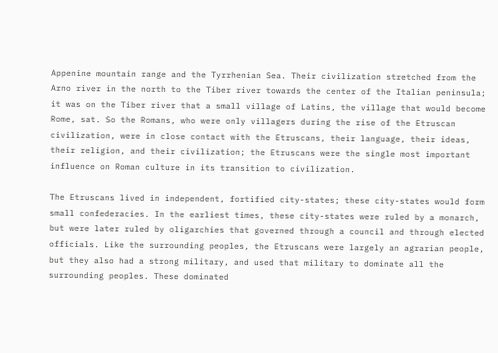Appenine mountain range and the Tyrrhenian Sea. Their civilization stretched from the Arno river in the north to the Tiber river towards the center of the Italian peninsula; it was on the Tiber river that a small village of Latins, the village that would become Rome, sat. So the Romans, who were only villagers during the rise of the Etruscan civilization, were in close contact with the Etruscans, their language, their ideas, their religion, and their civilization; the Etruscans were the single most important influence on Roman culture in its transition to civilization.

The Etruscans lived in independent, fortified city-states; these city-states would form small confederacies. In the earliest times, these city-states were ruled by a monarch, but were later ruled by oligarchies that governed through a council and through elected officials. Like the surrounding peoples, the Etruscans were largely an agrarian people, but they also had a strong military, and used that military to dominate all the surrounding peoples. These dominated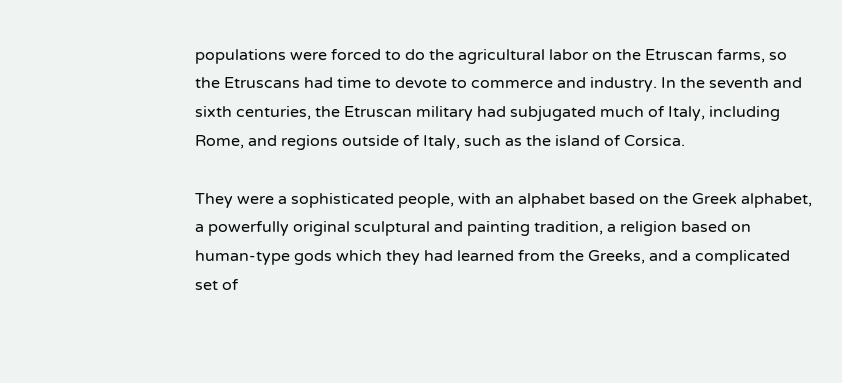populations were forced to do the agricultural labor on the Etruscan farms, so the Etruscans had time to devote to commerce and industry. In the seventh and sixth centuries, the Etruscan military had subjugated much of Italy, including Rome, and regions outside of Italy, such as the island of Corsica.

They were a sophisticated people, with an alphabet based on the Greek alphabet, a powerfully original sculptural and painting tradition, a religion based on human-type gods which they had learned from the Greeks, and a complicated set of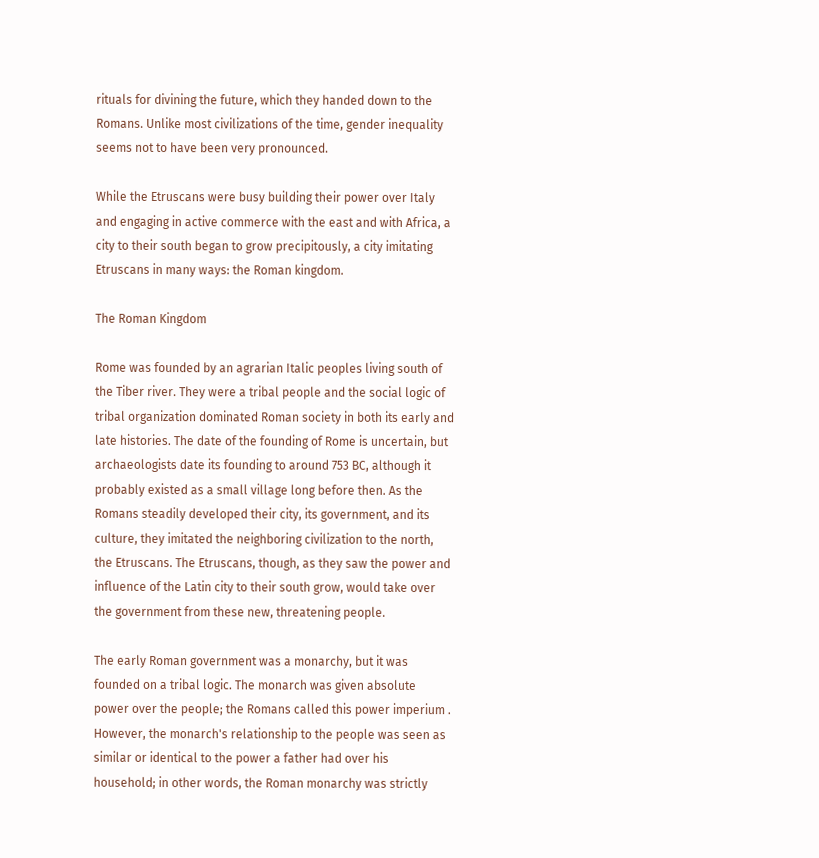rituals for divining the future, which they handed down to the Romans. Unlike most civilizations of the time, gender inequality seems not to have been very pronounced.

While the Etruscans were busy building their power over Italy and engaging in active commerce with the east and with Africa, a city to their south began to grow precipitously, a city imitating Etruscans in many ways: the Roman kingdom.

The Roman Kingdom

Rome was founded by an agrarian Italic peoples living south of the Tiber river. They were a tribal people and the social logic of tribal organization dominated Roman society in both its early and late histories. The date of the founding of Rome is uncertain, but archaeologists date its founding to around 753 BC, although it probably existed as a small village long before then. As the Romans steadily developed their city, its government, and its culture, they imitated the neighboring civilization to the north, the Etruscans. The Etruscans, though, as they saw the power and influence of the Latin city to their south grow, would take over the government from these new, threatening people.

The early Roman government was a monarchy, but it was founded on a tribal logic. The monarch was given absolute power over the people; the Romans called this power imperium . However, the monarch's relationship to the people was seen as similar or identical to the power a father had over his household; in other words, the Roman monarchy was strictly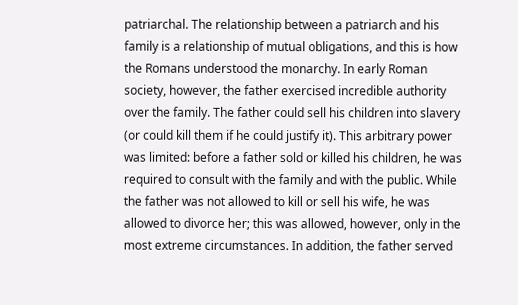patriarchal. The relationship between a patriarch and his family is a relationship of mutual obligations, and this is how the Romans understood the monarchy. In early Roman society, however, the father exercised incredible authority over the family. The father could sell his children into slavery (or could kill them if he could justify it). This arbitrary power was limited: before a father sold or killed his children, he was required to consult with the family and with the public. While the father was not allowed to kill or sell his wife, he was allowed to divorce her; this was allowed, however, only in the most extreme circumstances. In addition, the father served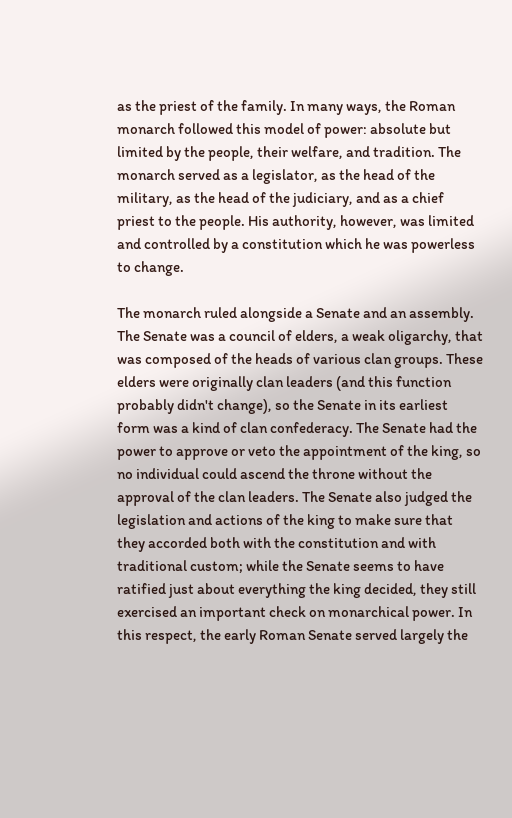as the priest of the family. In many ways, the Roman monarch followed this model of power: absolute but limited by the people, their welfare, and tradition. The monarch served as a legislator, as the head of the military, as the head of the judiciary, and as a chief priest to the people. His authority, however, was limited and controlled by a constitution which he was powerless to change.

The monarch ruled alongside a Senate and an assembly. The Senate was a council of elders, a weak oligarchy, that was composed of the heads of various clan groups. These elders were originally clan leaders (and this function probably didn't change), so the Senate in its earliest form was a kind of clan confederacy. The Senate had the power to approve or veto the appointment of the king, so no individual could ascend the throne without the approval of the clan leaders. The Senate also judged the legislation and actions of the king to make sure that they accorded both with the constitution and with traditional custom; while the Senate seems to have ratified just about everything the king decided, they still exercised an important check on monarchical power. In this respect, the early Roman Senate served largely the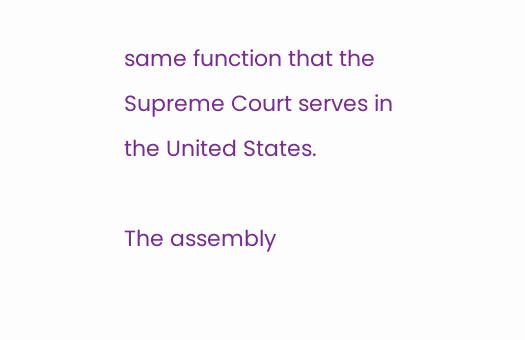same function that the Supreme Court serves in the United States.

The assembly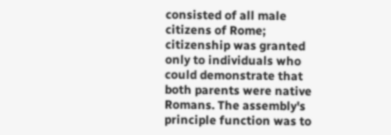consisted of all male citizens of Rome; citizenship was granted only to individuals who could demonstrate that both parents were native Romans. The assembly's principle function was to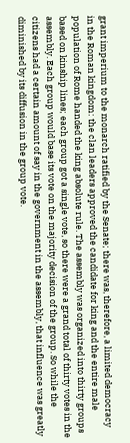grant imperium to the monarch ratified by the Senate; there was, therefore, a limited democracy in the Roman kingdom: the clan leaders approved the candidate for king and the entire male population of Rome handed the king absolute rule. The assembly was organized into thirty groups based on kinship lines; each group got a single vote, so there were a grand total of thirty votes in the assembly. Each group would base its vote on the majority decision of the group. So while the citizens had a certain amount of say in the government in the assembly, that influence was greatly diminished by its diffusion in the group vote.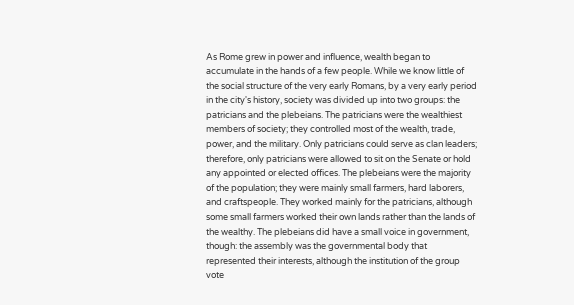As Rome grew in power and influence, wealth began to accumulate in the hands of a few people. While we know little of the social structure of the very early Romans, by a very early period in the city's history, society was divided up into two groups: the patricians and the plebeians. The patricians were the wealthiest members of society; they controlled most of the wealth, trade, power, and the military. Only patricians could serve as clan leaders; therefore, only patricians were allowed to sit on the Senate or hold any appointed or elected offices. The plebeians were the majority of the population; they were mainly small farmers, hard laborers, and craftspeople. They worked mainly for the patricians, although some small farmers worked their own lands rather than the lands of the wealthy. The plebeians did have a small voice in government, though: the assembly was the governmental body that represented their interests, although the institution of the group vote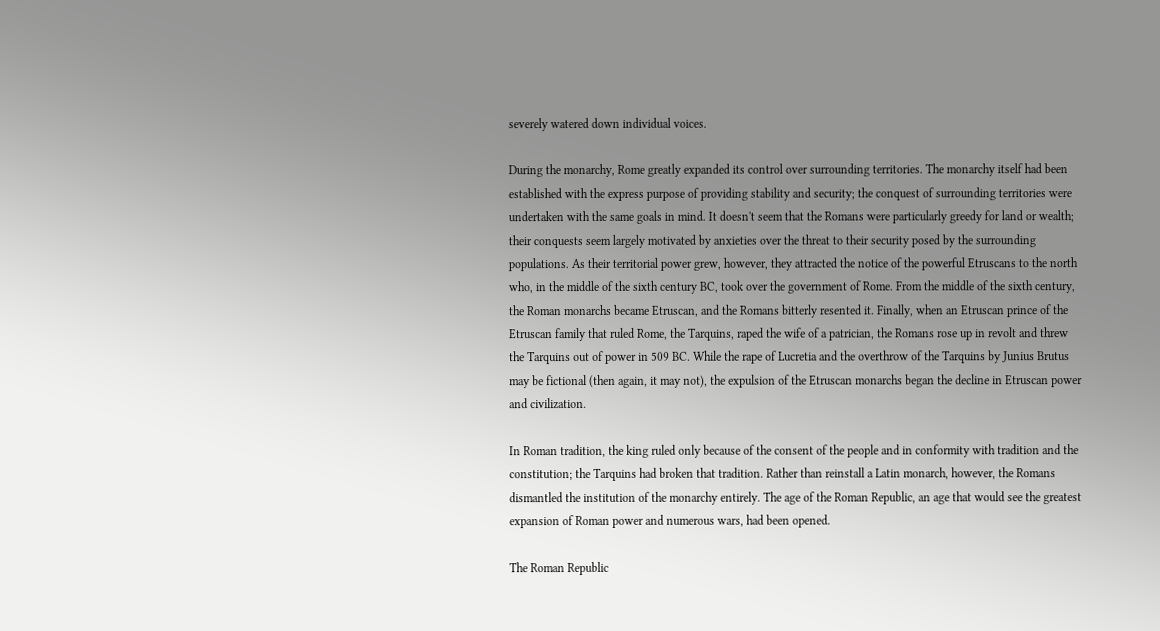severely watered down individual voices.

During the monarchy, Rome greatly expanded its control over surrounding territories. The monarchy itself had been established with the express purpose of providing stability and security; the conquest of surrounding territories were undertaken with the same goals in mind. It doesn't seem that the Romans were particularly greedy for land or wealth; their conquests seem largely motivated by anxieties over the threat to their security posed by the surrounding populations. As their territorial power grew, however, they attracted the notice of the powerful Etruscans to the north who, in the middle of the sixth century BC, took over the government of Rome. From the middle of the sixth century, the Roman monarchs became Etruscan, and the Romans bitterly resented it. Finally, when an Etruscan prince of the Etruscan family that ruled Rome, the Tarquins, raped the wife of a patrician, the Romans rose up in revolt and threw the Tarquins out of power in 509 BC. While the rape of Lucretia and the overthrow of the Tarquins by Junius Brutus may be fictional (then again, it may not), the expulsion of the Etruscan monarchs began the decline in Etruscan power and civilization.

In Roman tradition, the king ruled only because of the consent of the people and in conformity with tradition and the constitution; the Tarquins had broken that tradition. Rather than reinstall a Latin monarch, however, the Romans dismantled the institution of the monarchy entirely. The age of the Roman Republic, an age that would see the greatest expansion of Roman power and numerous wars, had been opened.

The Roman Republic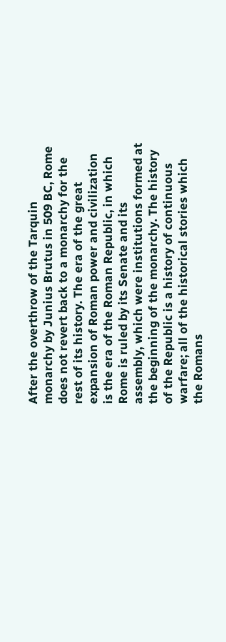After the overthrow of the Tarquin monarchy by Junius Brutus in 509 BC, Rome does not revert back to a monarchy for the rest of its history. The era of the great expansion of Roman power and civilization is the era of the Roman Republic, in which Rome is ruled by its Senate and its assembly, which were institutions formed at the beginning of the monarchy. The history of the Republic is a history of continuous warfare; all of the historical stories which the Romans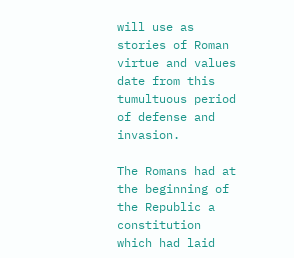will use as stories of Roman virtue and values date from this tumultuous period of defense and invasion.

The Romans had at the beginning of the Republic a constitution which had laid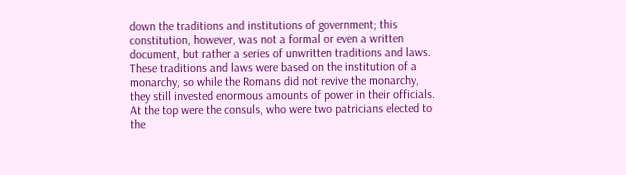down the traditions and institutions of government; this constitution, however, was not a formal or even a written document, but rather a series of unwritten traditions and laws. These traditions and laws were based on the institution of a monarchy, so while the Romans did not revive the monarchy, they still invested enormous amounts of power in their officials. At the top were the consuls, who were two patricians elected to the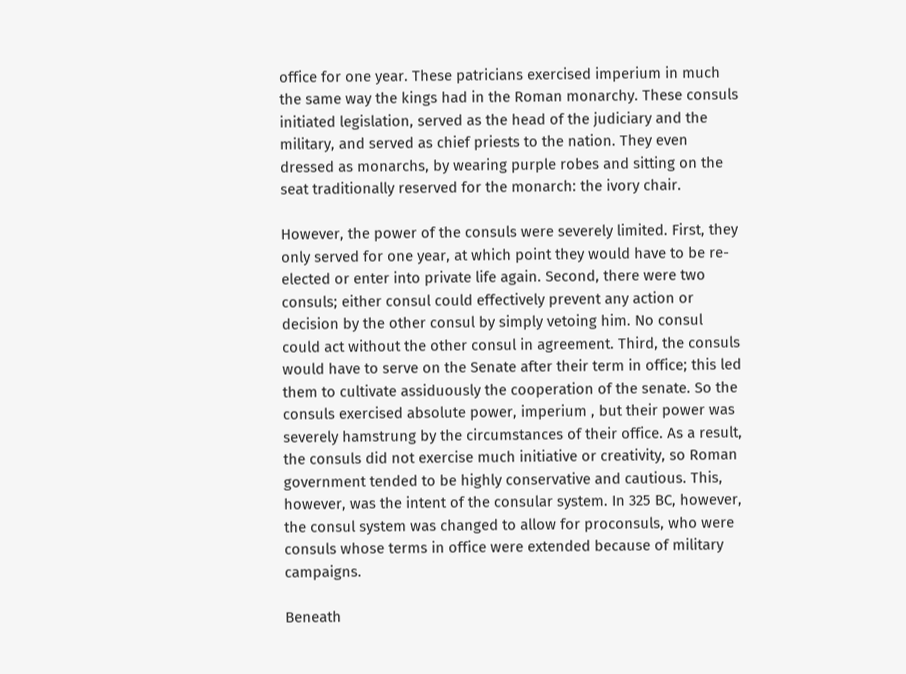office for one year. These patricians exercised imperium in much the same way the kings had in the Roman monarchy. These consuls initiated legislation, served as the head of the judiciary and the military, and served as chief priests to the nation. They even dressed as monarchs, by wearing purple robes and sitting on the seat traditionally reserved for the monarch: the ivory chair.

However, the power of the consuls were severely limited. First, they only served for one year, at which point they would have to be re-elected or enter into private life again. Second, there were two consuls; either consul could effectively prevent any action or decision by the other consul by simply vetoing him. No consul could act without the other consul in agreement. Third, the consuls would have to serve on the Senate after their term in office; this led them to cultivate assiduously the cooperation of the senate. So the consuls exercised absolute power, imperium , but their power was severely hamstrung by the circumstances of their office. As a result, the consuls did not exercise much initiative or creativity, so Roman government tended to be highly conservative and cautious. This, however, was the intent of the consular system. In 325 BC, however, the consul system was changed to allow for proconsuls, who were consuls whose terms in office were extended because of military campaigns.

Beneath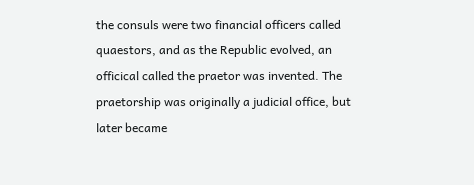the consuls were two financial officers called quaestors, and as the Republic evolved, an officical called the praetor was invented. The praetorship was originally a judicial office, but later became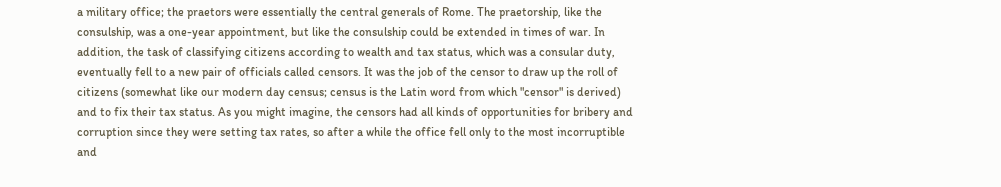a military office; the praetors were essentially the central generals of Rome. The praetorship, like the consulship, was a one-year appointment, but like the consulship could be extended in times of war. In addition, the task of classifying citizens according to wealth and tax status, which was a consular duty, eventually fell to a new pair of officials called censors. It was the job of the censor to draw up the roll of citizens (somewhat like our modern day census; census is the Latin word from which "censor" is derived) and to fix their tax status. As you might imagine, the censors had all kinds of opportunities for bribery and corruption since they were setting tax rates, so after a while the office fell only to the most incorruptible and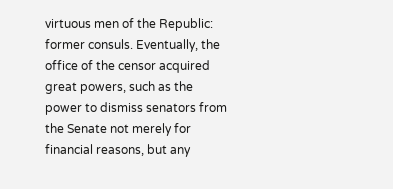virtuous men of the Republic: former consuls. Eventually, the office of the censor acquired great powers, such as the power to dismiss senators from the Senate not merely for financial reasons, but any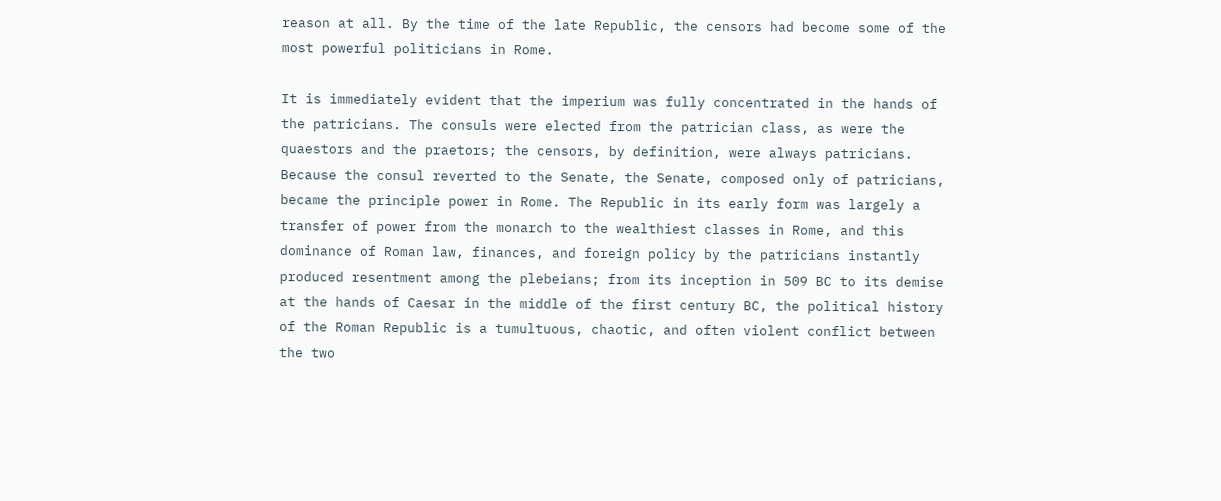reason at all. By the time of the late Republic, the censors had become some of the most powerful politicians in Rome.

It is immediately evident that the imperium was fully concentrated in the hands of the patricians. The consuls were elected from the patrician class, as were the quaestors and the praetors; the censors, by definition, were always patricians. Because the consul reverted to the Senate, the Senate, composed only of patricians, became the principle power in Rome. The Republic in its early form was largely a transfer of power from the monarch to the wealthiest classes in Rome, and this dominance of Roman law, finances, and foreign policy by the patricians instantly produced resentment among the plebeians; from its inception in 509 BC to its demise at the hands of Caesar in the middle of the first century BC, the political history of the Roman Republic is a tumultuous, chaotic, and often violent conflict between the two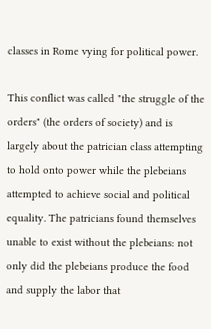classes in Rome vying for political power.

This conflict was called "the struggle of the orders" (the orders of society) and is largely about the patrician class attempting to hold onto power while the plebeians attempted to achieve social and political equality. The patricians found themselves unable to exist without the plebeians: not only did the plebeians produce the food and supply the labor that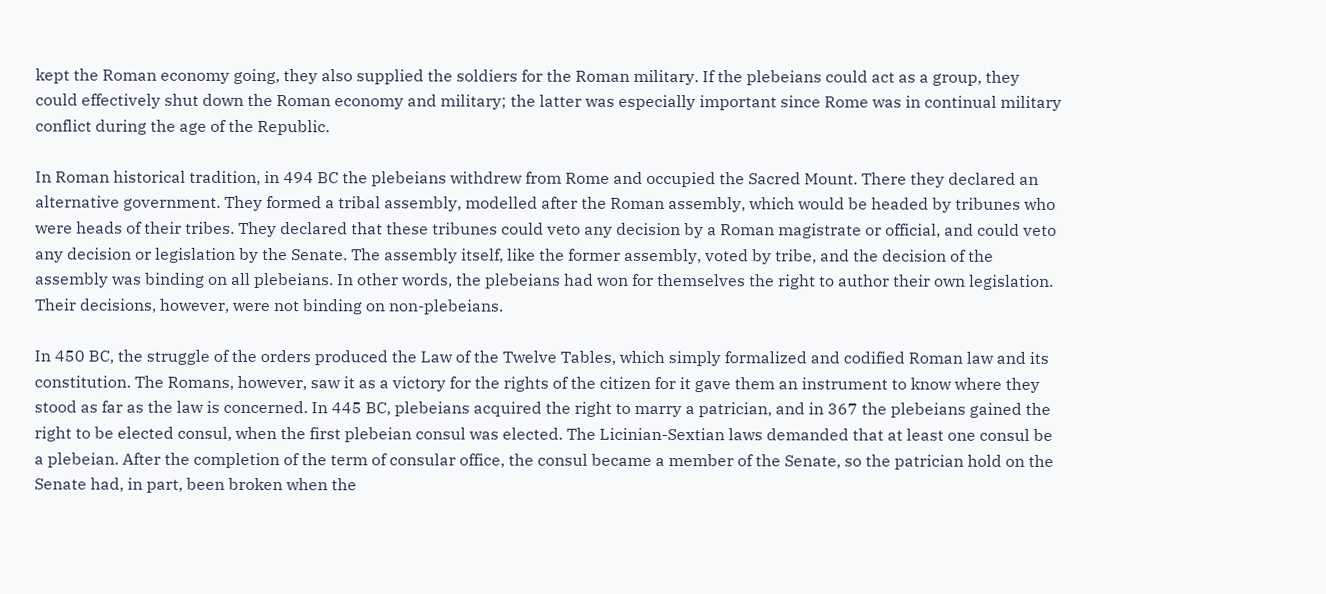kept the Roman economy going, they also supplied the soldiers for the Roman military. If the plebeians could act as a group, they could effectively shut down the Roman economy and military; the latter was especially important since Rome was in continual military conflict during the age of the Republic.

In Roman historical tradition, in 494 BC the plebeians withdrew from Rome and occupied the Sacred Mount. There they declared an alternative government. They formed a tribal assembly, modelled after the Roman assembly, which would be headed by tribunes who were heads of their tribes. They declared that these tribunes could veto any decision by a Roman magistrate or official, and could veto any decision or legislation by the Senate. The assembly itself, like the former assembly, voted by tribe, and the decision of the assembly was binding on all plebeians. In other words, the plebeians had won for themselves the right to author their own legislation. Their decisions, however, were not binding on non-plebeians.

In 450 BC, the struggle of the orders produced the Law of the Twelve Tables, which simply formalized and codified Roman law and its constitution. The Romans, however, saw it as a victory for the rights of the citizen for it gave them an instrument to know where they stood as far as the law is concerned. In 445 BC, plebeians acquired the right to marry a patrician, and in 367 the plebeians gained the right to be elected consul, when the first plebeian consul was elected. The Licinian-Sextian laws demanded that at least one consul be a plebeian. After the completion of the term of consular office, the consul became a member of the Senate, so the patrician hold on the Senate had, in part, been broken when the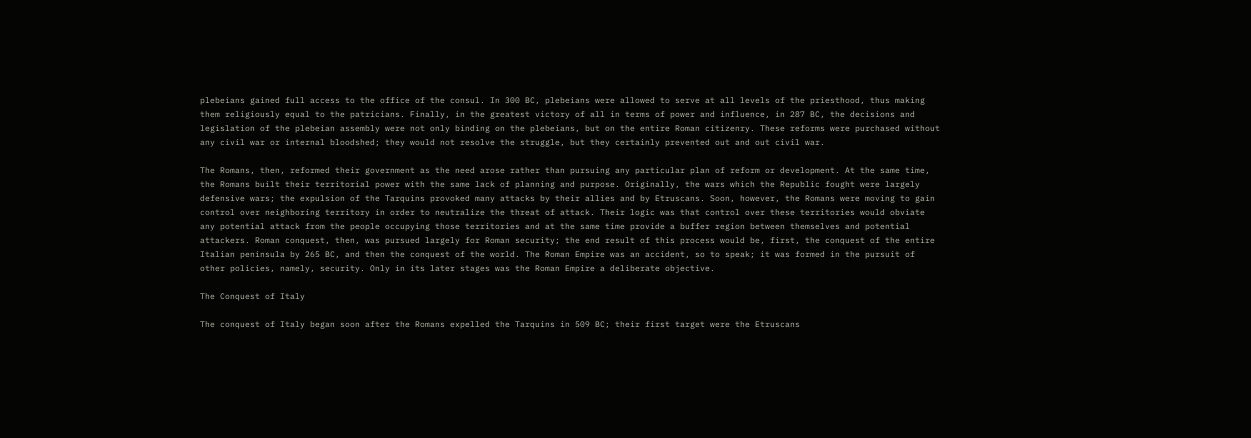plebeians gained full access to the office of the consul. In 300 BC, plebeians were allowed to serve at all levels of the priesthood, thus making them religiously equal to the patricians. Finally, in the greatest victory of all in terms of power and influence, in 287 BC, the decisions and legislation of the plebeian assembly were not only binding on the plebeians, but on the entire Roman citizenry. These reforms were purchased without any civil war or internal bloodshed; they would not resolve the struggle, but they certainly prevented out and out civil war.

The Romans, then, reformed their government as the need arose rather than pursuing any particular plan of reform or development. At the same time, the Romans built their territorial power with the same lack of planning and purpose. Originally, the wars which the Republic fought were largely defensive wars; the expulsion of the Tarquins provoked many attacks by their allies and by Etruscans. Soon, however, the Romans were moving to gain control over neighboring territory in order to neutralize the threat of attack. Their logic was that control over these territories would obviate any potential attack from the people occupying those territories and at the same time provide a buffer region between themselves and potential attackers. Roman conquest, then, was pursued largely for Roman security; the end result of this process would be, first, the conquest of the entire Italian peninsula by 265 BC, and then the conquest of the world. The Roman Empire was an accident, so to speak; it was formed in the pursuit of other policies, namely, security. Only in its later stages was the Roman Empire a deliberate objective.

The Conquest of Italy

The conquest of Italy began soon after the Romans expelled the Tarquins in 509 BC; their first target were the Etruscans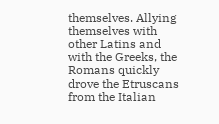themselves. Allying themselves with other Latins and with the Greeks, the Romans quickly drove the Etruscans from the Italian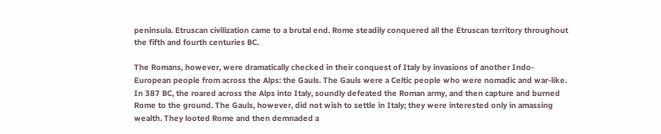peninsula. Etruscan civilization came to a brutal end. Rome steadily conquered all the Etruscan territory throughout the fifth and fourth centuries BC.

The Romans, however, were dramatically checked in their conquest of Italy by invasions of another Indo-European people from across the Alps: the Gauls. The Gauls were a Celtic people who were nomadic and war-like. In 387 BC, the roared across the Alps into Italy, soundly defeated the Roman army, and then capture and burned Rome to the ground. The Gauls, however, did not wish to settle in Italy; they were interested only in amassing wealth. They looted Rome and then demnaded a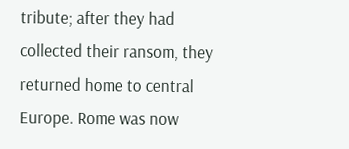tribute; after they had collected their ransom, they returned home to central Europe. Rome was now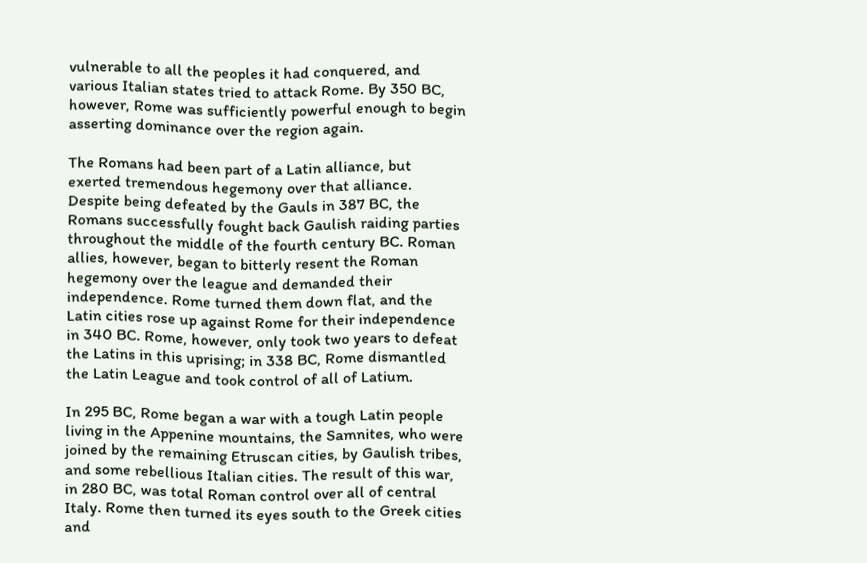vulnerable to all the peoples it had conquered, and various Italian states tried to attack Rome. By 350 BC, however, Rome was sufficiently powerful enough to begin asserting dominance over the region again.

The Romans had been part of a Latin alliance, but exerted tremendous hegemony over that alliance. Despite being defeated by the Gauls in 387 BC, the Romans successfully fought back Gaulish raiding parties throughout the middle of the fourth century BC. Roman allies, however, began to bitterly resent the Roman hegemony over the league and demanded their independence. Rome turned them down flat, and the Latin cities rose up against Rome for their independence in 340 BC. Rome, however, only took two years to defeat the Latins in this uprising; in 338 BC, Rome dismantled the Latin League and took control of all of Latium.

In 295 BC, Rome began a war with a tough Latin people living in the Appenine mountains, the Samnites, who were joined by the remaining Etruscan cities, by Gaulish tribes, and some rebellious Italian cities. The result of this war, in 280 BC, was total Roman control over all of central Italy. Rome then turned its eyes south to the Greek cities and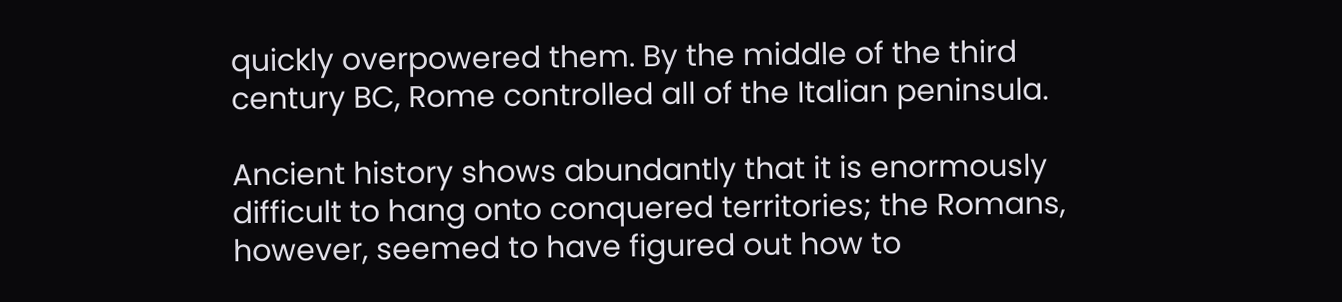quickly overpowered them. By the middle of the third century BC, Rome controlled all of the Italian peninsula.

Ancient history shows abundantly that it is enormously difficult to hang onto conquered territories; the Romans, however, seemed to have figured out how to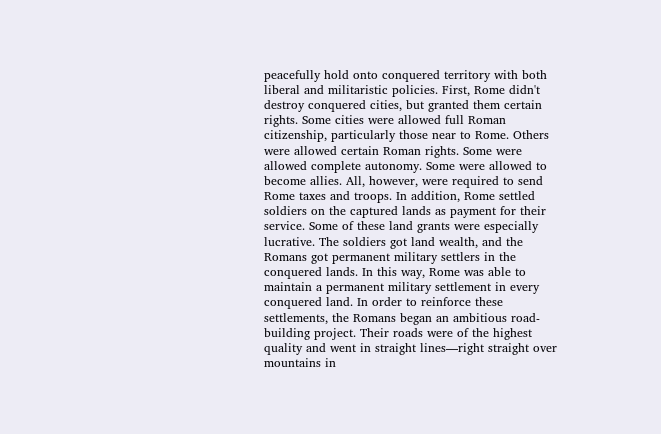peacefully hold onto conquered territory with both liberal and militaristic policies. First, Rome didn't destroy conquered cities, but granted them certain rights. Some cities were allowed full Roman citizenship, particularly those near to Rome. Others were allowed certain Roman rights. Some were allowed complete autonomy. Some were allowed to become allies. All, however, were required to send Rome taxes and troops. In addition, Rome settled soldiers on the captured lands as payment for their service. Some of these land grants were especially lucrative. The soldiers got land wealth, and the Romans got permanent military settlers in the conquered lands. In this way, Rome was able to maintain a permanent military settlement in every conquered land. In order to reinforce these settlements, the Romans began an ambitious road-building project. Their roads were of the highest quality and went in straight lines—right straight over mountains in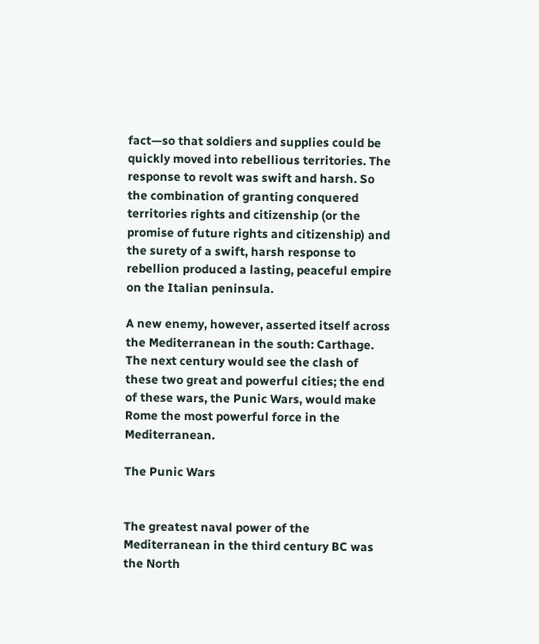fact—so that soldiers and supplies could be quickly moved into rebellious territories. The response to revolt was swift and harsh. So the combination of granting conquered territories rights and citizenship (or the promise of future rights and citizenship) and the surety of a swift, harsh response to rebellion produced a lasting, peaceful empire on the Italian peninsula.

A new enemy, however, asserted itself across the Mediterranean in the south: Carthage. The next century would see the clash of these two great and powerful cities; the end of these wars, the Punic Wars, would make Rome the most powerful force in the Mediterranean.

The Punic Wars


The greatest naval power of the Mediterranean in the third century BC was the North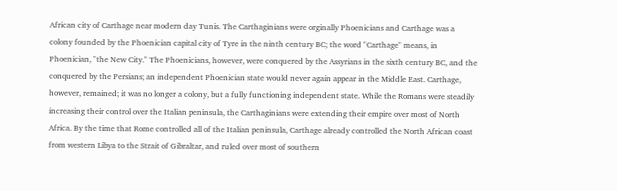African city of Carthage near modern day Tunis. The Carthaginians were orginally Phoenicians and Carthage was a colony founded by the Phoenician capital city of Tyre in the ninth century BC; the word "Carthage" means, in Phoenician, "the New City." The Phoenicians, however, were conquered by the Assyrians in the sixth century BC, and the conquered by the Persians; an independent Phoenician state would never again appear in the Middle East. Carthage, however, remained; it was no longer a colony, but a fully functioning independent state. While the Romans were steadily increasing their control over the Italian peninsula, the Carthaginians were extending their empire over most of North Africa. By the time that Rome controlled all of the Italian peninsula, Carthage already controlled the North African coast from western Libya to the Strait of Gibraltar, and ruled over most of southern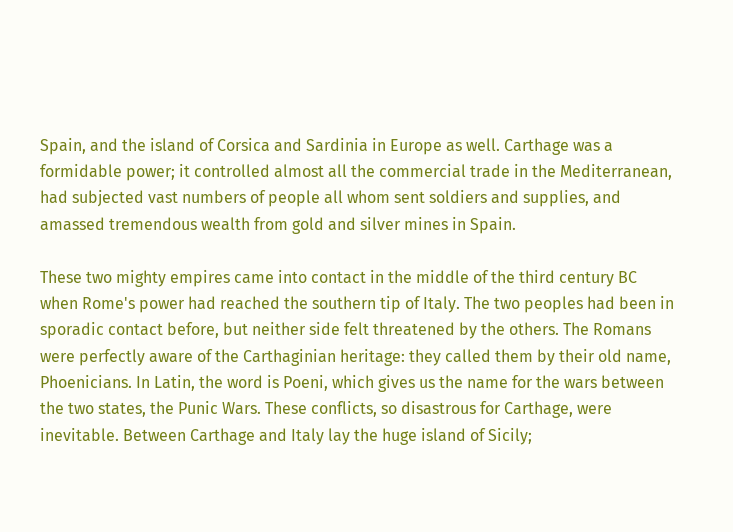Spain, and the island of Corsica and Sardinia in Europe as well. Carthage was a formidable power; it controlled almost all the commercial trade in the Mediterranean, had subjected vast numbers of people all whom sent soldiers and supplies, and amassed tremendous wealth from gold and silver mines in Spain.

These two mighty empires came into contact in the middle of the third century BC when Rome's power had reached the southern tip of Italy. The two peoples had been in sporadic contact before, but neither side felt threatened by the others. The Romans were perfectly aware of the Carthaginian heritage: they called them by their old name, Phoenicians. In Latin, the word is Poeni, which gives us the name for the wars between the two states, the Punic Wars. These conflicts, so disastrous for Carthage, were inevitable. Between Carthage and Italy lay the huge island of Sicily;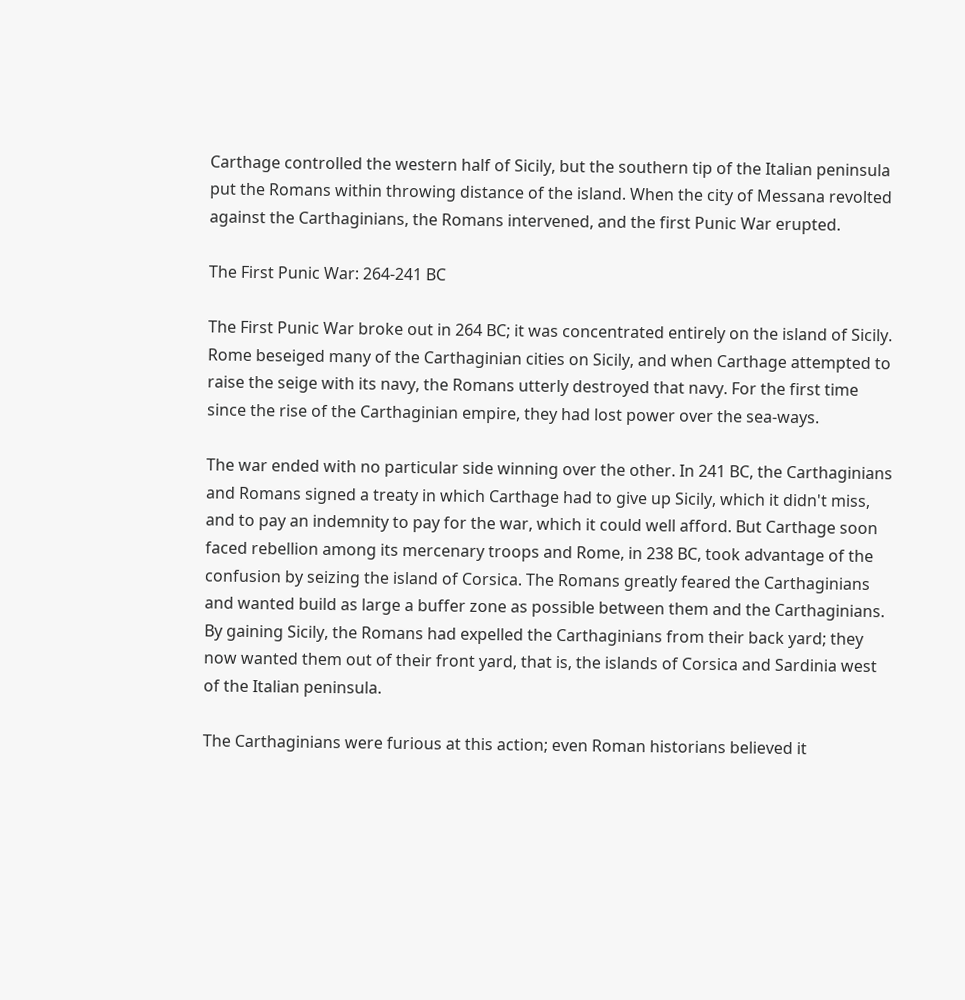Carthage controlled the western half of Sicily, but the southern tip of the Italian peninsula put the Romans within throwing distance of the island. When the city of Messana revolted against the Carthaginians, the Romans intervened, and the first Punic War erupted.

The First Punic War: 264-241 BC

The First Punic War broke out in 264 BC; it was concentrated entirely on the island of Sicily. Rome beseiged many of the Carthaginian cities on Sicily, and when Carthage attempted to raise the seige with its navy, the Romans utterly destroyed that navy. For the first time since the rise of the Carthaginian empire, they had lost power over the sea-ways.

The war ended with no particular side winning over the other. In 241 BC, the Carthaginians and Romans signed a treaty in which Carthage had to give up Sicily, which it didn't miss, and to pay an indemnity to pay for the war, which it could well afford. But Carthage soon faced rebellion among its mercenary troops and Rome, in 238 BC, took advantage of the confusion by seizing the island of Corsica. The Romans greatly feared the Carthaginians and wanted build as large a buffer zone as possible between them and the Carthaginians. By gaining Sicily, the Romans had expelled the Carthaginians from their back yard; they now wanted them out of their front yard, that is, the islands of Corsica and Sardinia west of the Italian peninsula.

The Carthaginians were furious at this action; even Roman historians believed it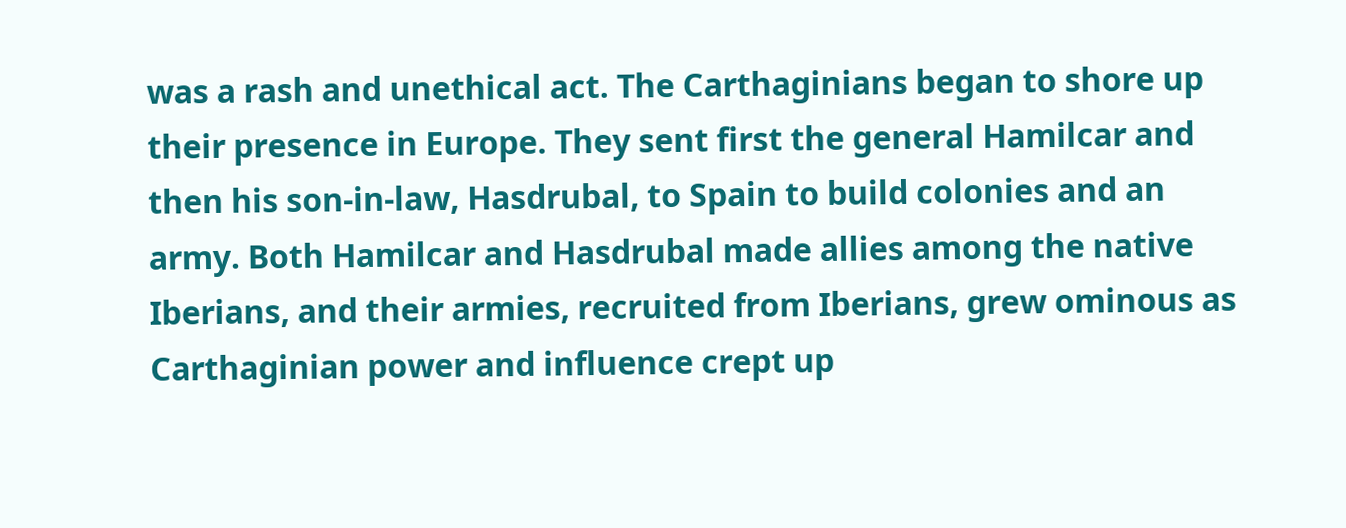was a rash and unethical act. The Carthaginians began to shore up their presence in Europe. They sent first the general Hamilcar and then his son-in-law, Hasdrubal, to Spain to build colonies and an army. Both Hamilcar and Hasdrubal made allies among the native Iberians, and their armies, recruited from Iberians, grew ominous as Carthaginian power and influence crept up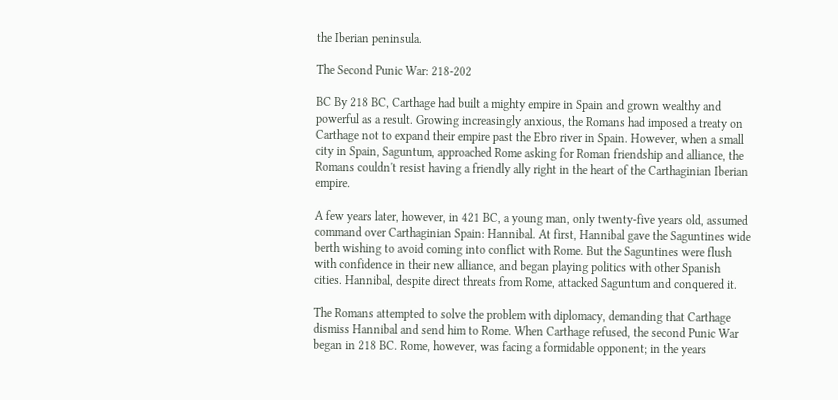the Iberian peninsula.

The Second Punic War: 218-202

BC By 218 BC, Carthage had built a mighty empire in Spain and grown wealthy and powerful as a result. Growing increasingly anxious, the Romans had imposed a treaty on Carthage not to expand their empire past the Ebro river in Spain. However, when a small city in Spain, Saguntum, approached Rome asking for Roman friendship and alliance, the Romans couldn't resist having a friendly ally right in the heart of the Carthaginian Iberian empire.

A few years later, however, in 421 BC, a young man, only twenty-five years old, assumed command over Carthaginian Spain: Hannibal. At first, Hannibal gave the Saguntines wide berth wishing to avoid coming into conflict with Rome. But the Saguntines were flush with confidence in their new alliance, and began playing politics with other Spanish cities. Hannibal, despite direct threats from Rome, attacked Saguntum and conquered it.

The Romans attempted to solve the problem with diplomacy, demanding that Carthage dismiss Hannibal and send him to Rome. When Carthage refused, the second Punic War began in 218 BC. Rome, however, was facing a formidable opponent; in the years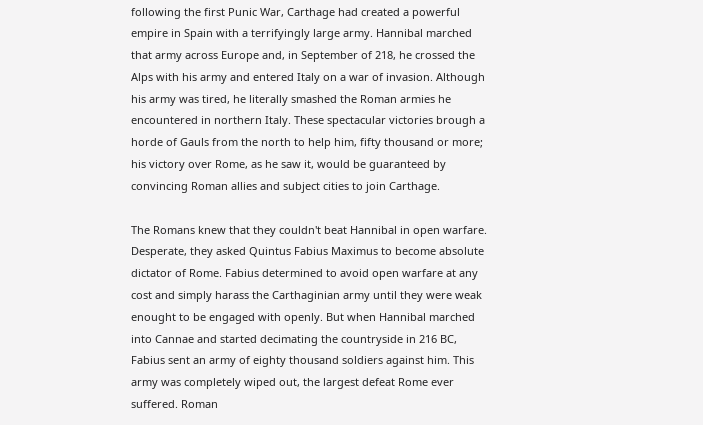following the first Punic War, Carthage had created a powerful empire in Spain with a terrifyingly large army. Hannibal marched that army across Europe and, in September of 218, he crossed the Alps with his army and entered Italy on a war of invasion. Although his army was tired, he literally smashed the Roman armies he encountered in northern Italy. These spectacular victories brough a horde of Gauls from the north to help him, fifty thousand or more; his victory over Rome, as he saw it, would be guaranteed by convincing Roman allies and subject cities to join Carthage.

The Romans knew that they couldn't beat Hannibal in open warfare. Desperate, they asked Quintus Fabius Maximus to become absolute dictator of Rome. Fabius determined to avoid open warfare at any cost and simply harass the Carthaginian army until they were weak enought to be engaged with openly. But when Hannibal marched into Cannae and started decimating the countryside in 216 BC, Fabius sent an army of eighty thousand soldiers against him. This army was completely wiped out, the largest defeat Rome ever suffered. Roman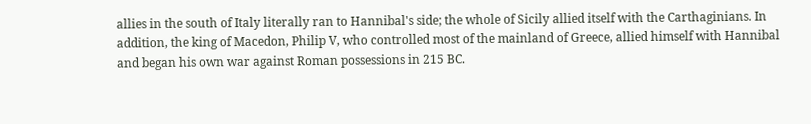allies in the south of Italy literally ran to Hannibal's side; the whole of Sicily allied itself with the Carthaginians. In addition, the king of Macedon, Philip V, who controlled most of the mainland of Greece, allied himself with Hannibal and began his own war against Roman possessions in 215 BC.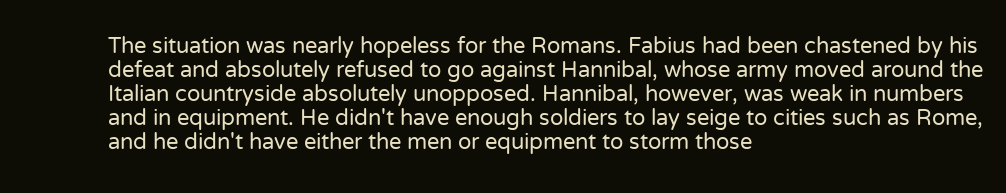The situation was nearly hopeless for the Romans. Fabius had been chastened by his defeat and absolutely refused to go against Hannibal, whose army moved around the Italian countryside absolutely unopposed. Hannibal, however, was weak in numbers and in equipment. He didn't have enough soldiers to lay seige to cities such as Rome, and he didn't have either the men or equipment to storm those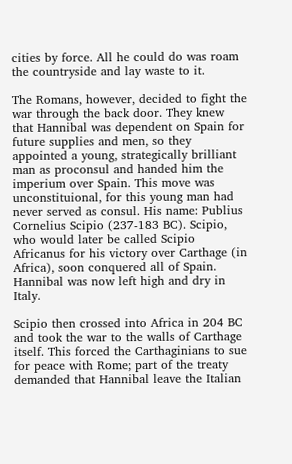cities by force. All he could do was roam the countryside and lay waste to it.

The Romans, however, decided to fight the war through the back door. They knew that Hannibal was dependent on Spain for future supplies and men, so they appointed a young, strategically brilliant man as proconsul and handed him the imperium over Spain. This move was unconstituional, for this young man had never served as consul. His name: Publius Cornelius Scipio (237-183 BC). Scipio, who would later be called Scipio Africanus for his victory over Carthage (in Africa), soon conquered all of Spain. Hannibal was now left high and dry in Italy.

Scipio then crossed into Africa in 204 BC and took the war to the walls of Carthage itself. This forced the Carthaginians to sue for peace with Rome; part of the treaty demanded that Hannibal leave the Italian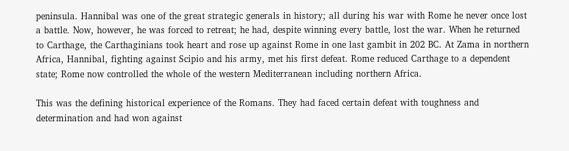peninsula. Hannibal was one of the great strategic generals in history; all during his war with Rome he never once lost a battle. Now, however, he was forced to retreat; he had, despite winning every battle, lost the war. When he returned to Carthage, the Carthaginians took heart and rose up against Rome in one last gambit in 202 BC. At Zama in northern Africa, Hannibal, fighting against Scipio and his army, met his first defeat. Rome reduced Carthage to a dependent state; Rome now controlled the whole of the western Mediterranean including northern Africa.

This was the defining historical experience of the Romans. They had faced certain defeat with toughness and determination and had won against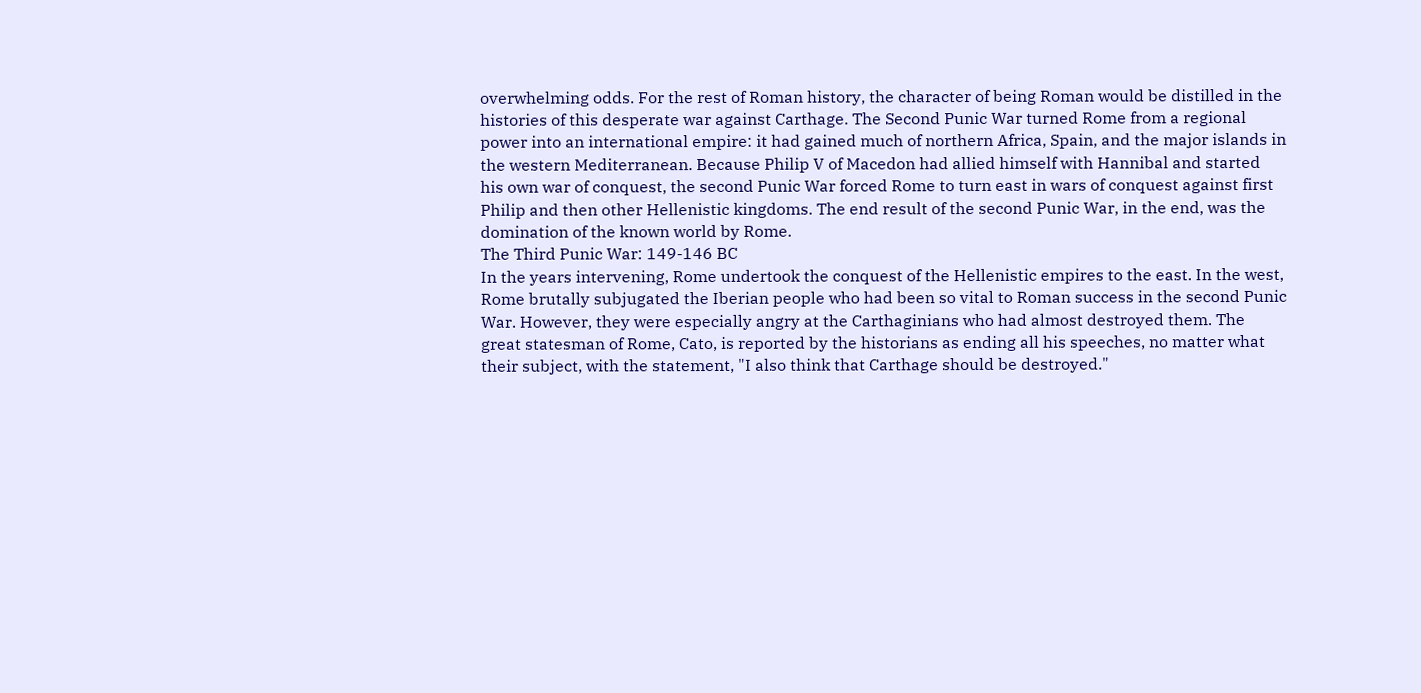overwhelming odds. For the rest of Roman history, the character of being Roman would be distilled in the histories of this desperate war against Carthage. The Second Punic War turned Rome from a regional power into an international empire: it had gained much of northern Africa, Spain, and the major islands in the western Mediterranean. Because Philip V of Macedon had allied himself with Hannibal and started his own war of conquest, the second Punic War forced Rome to turn east in wars of conquest against first Philip and then other Hellenistic kingdoms. The end result of the second Punic War, in the end, was the domination of the known world by Rome.
The Third Punic War: 149-146 BC
In the years intervening, Rome undertook the conquest of the Hellenistic empires to the east. In the west, Rome brutally subjugated the Iberian people who had been so vital to Roman success in the second Punic War. However, they were especially angry at the Carthaginians who had almost destroyed them. The great statesman of Rome, Cato, is reported by the historians as ending all his speeches, no matter what their subject, with the statement, "I also think that Carthage should be destroyed."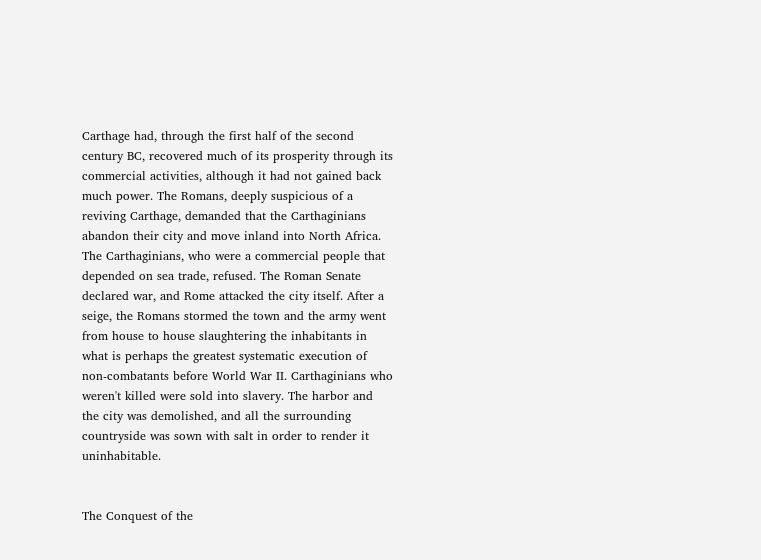Carthage had, through the first half of the second century BC, recovered much of its prosperity through its commercial activities, although it had not gained back much power. The Romans, deeply suspicious of a reviving Carthage, demanded that the Carthaginians abandon their city and move inland into North Africa. The Carthaginians, who were a commercial people that depended on sea trade, refused. The Roman Senate declared war, and Rome attacked the city itself. After a seige, the Romans stormed the town and the army went from house to house slaughtering the inhabitants in what is perhaps the greatest systematic execution of non-combatants before World War II. Carthaginians who weren't killed were sold into slavery. The harbor and the city was demolished, and all the surrounding countryside was sown with salt in order to render it uninhabitable.


The Conquest of the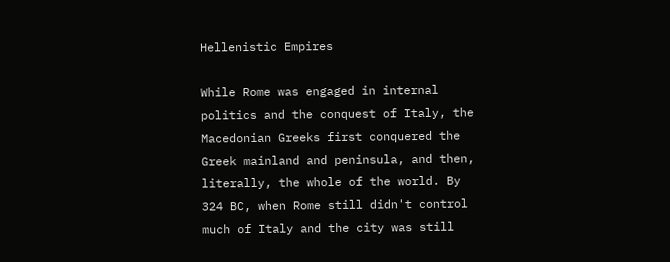Hellenistic Empires

While Rome was engaged in internal politics and the conquest of Italy, the Macedonian Greeks first conquered the Greek mainland and peninsula, and then, literally, the whole of the world. By 324 BC, when Rome still didn't control much of Italy and the city was still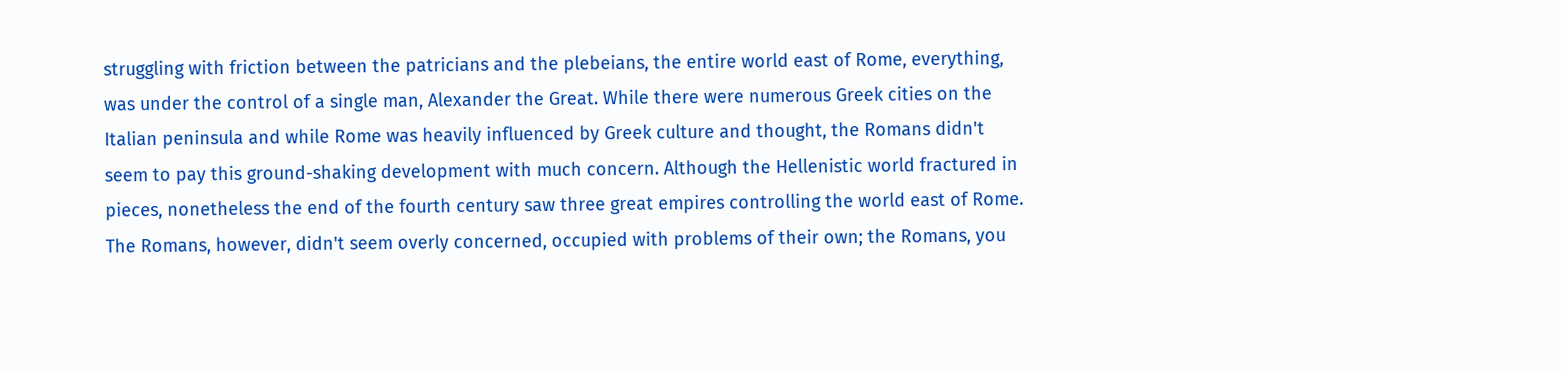struggling with friction between the patricians and the plebeians, the entire world east of Rome, everything, was under the control of a single man, Alexander the Great. While there were numerous Greek cities on the Italian peninsula and while Rome was heavily influenced by Greek culture and thought, the Romans didn't seem to pay this ground-shaking development with much concern. Although the Hellenistic world fractured in pieces, nonetheless the end of the fourth century saw three great empires controlling the world east of Rome. The Romans, however, didn't seem overly concerned, occupied with problems of their own; the Romans, you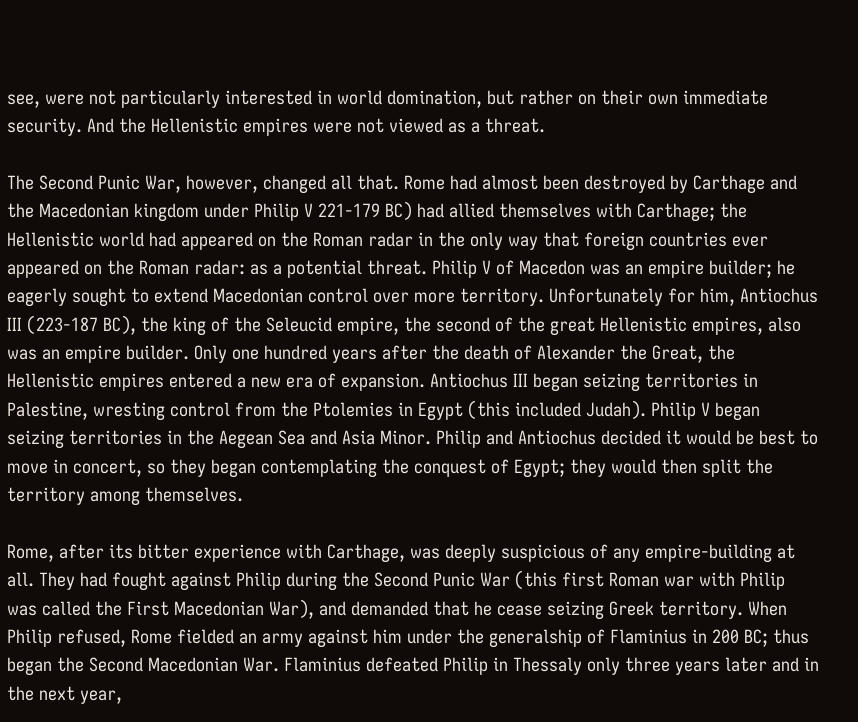see, were not particularly interested in world domination, but rather on their own immediate security. And the Hellenistic empires were not viewed as a threat.

The Second Punic War, however, changed all that. Rome had almost been destroyed by Carthage and the Macedonian kingdom under Philip V 221-179 BC) had allied themselves with Carthage; the Hellenistic world had appeared on the Roman radar in the only way that foreign countries ever appeared on the Roman radar: as a potential threat. Philip V of Macedon was an empire builder; he eagerly sought to extend Macedonian control over more territory. Unfortunately for him, Antiochus III (223-187 BC), the king of the Seleucid empire, the second of the great Hellenistic empires, also was an empire builder. Only one hundred years after the death of Alexander the Great, the Hellenistic empires entered a new era of expansion. Antiochus III began seizing territories in Palestine, wresting control from the Ptolemies in Egypt (this included Judah). Philip V began seizing territories in the Aegean Sea and Asia Minor. Philip and Antiochus decided it would be best to move in concert, so they began contemplating the conquest of Egypt; they would then split the territory among themselves.

Rome, after its bitter experience with Carthage, was deeply suspicious of any empire-building at all. They had fought against Philip during the Second Punic War (this first Roman war with Philip was called the First Macedonian War), and demanded that he cease seizing Greek territory. When Philip refused, Rome fielded an army against him under the generalship of Flaminius in 200 BC; thus began the Second Macedonian War. Flaminius defeated Philip in Thessaly only three years later and in the next year,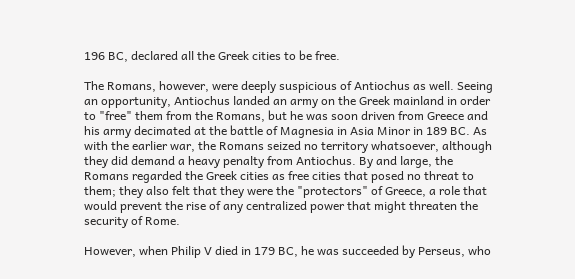196 BC, declared all the Greek cities to be free.

The Romans, however, were deeply suspicious of Antiochus as well. Seeing an opportunity, Antiochus landed an army on the Greek mainland in order to "free" them from the Romans, but he was soon driven from Greece and his army decimated at the battle of Magnesia in Asia Minor in 189 BC. As with the earlier war, the Romans seized no territory whatsoever, although they did demand a heavy penalty from Antiochus. By and large, the Romans regarded the Greek cities as free cities that posed no threat to them; they also felt that they were the "protectors" of Greece, a role that would prevent the rise of any centralized power that might threaten the security of Rome.

However, when Philip V died in 179 BC, he was succeeded by Perseus, who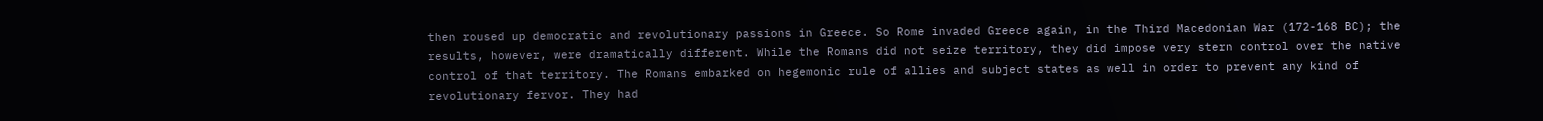then roused up democratic and revolutionary passions in Greece. So Rome invaded Greece again, in the Third Macedonian War (172-168 BC); the results, however, were dramatically different. While the Romans did not seize territory, they did impose very stern control over the native control of that territory. The Romans embarked on hegemonic rule of allies and subject states as well in order to prevent any kind of revolutionary fervor. They had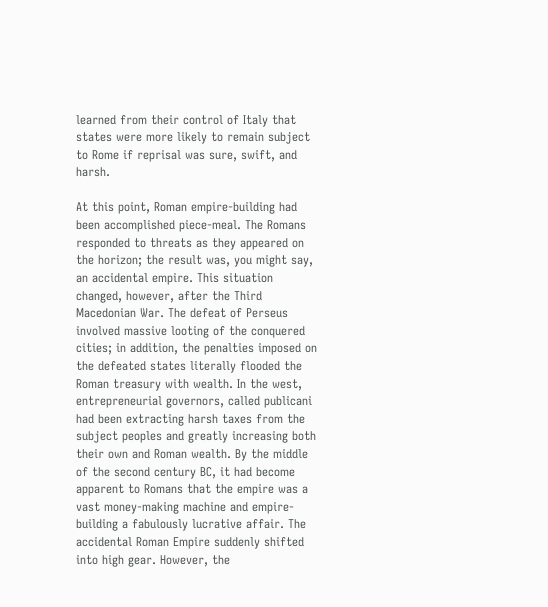learned from their control of Italy that states were more likely to remain subject to Rome if reprisal was sure, swift, and harsh.

At this point, Roman empire-building had been accomplished piece-meal. The Romans responded to threats as they appeared on the horizon; the result was, you might say, an accidental empire. This situation changed, however, after the Third Macedonian War. The defeat of Perseus involved massive looting of the conquered cities; in addition, the penalties imposed on the defeated states literally flooded the Roman treasury with wealth. In the west, entrepreneurial governors, called publicani had been extracting harsh taxes from the subject peoples and greatly increasing both their own and Roman wealth. By the middle of the second century BC, it had become apparent to Romans that the empire was a vast money-making machine and empire-building a fabulously lucrative affair. The accidental Roman Empire suddenly shifted into high gear. However, the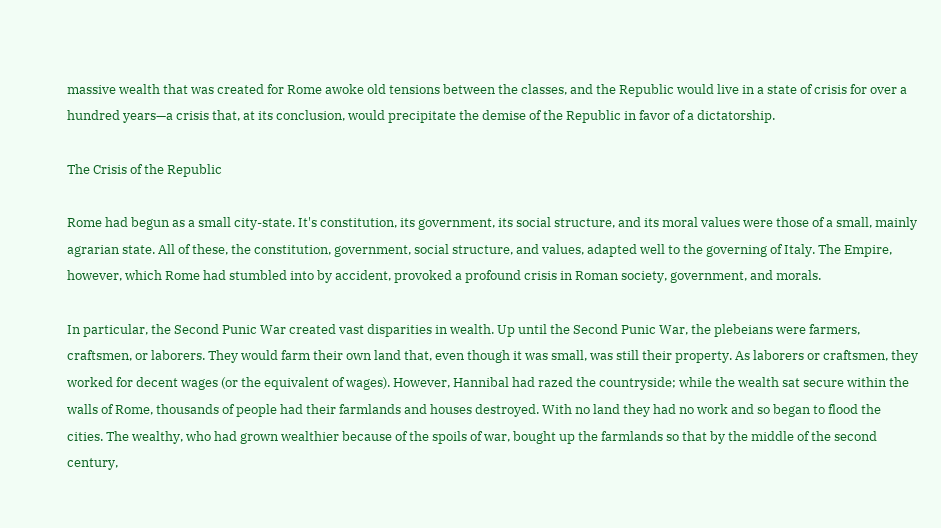massive wealth that was created for Rome awoke old tensions between the classes, and the Republic would live in a state of crisis for over a hundred years—a crisis that, at its conclusion, would precipitate the demise of the Republic in favor of a dictatorship.

The Crisis of the Republic

Rome had begun as a small city-state. It's constitution, its government, its social structure, and its moral values were those of a small, mainly agrarian state. All of these, the constitution, government, social structure, and values, adapted well to the governing of Italy. The Empire, however, which Rome had stumbled into by accident, provoked a profound crisis in Roman society, government, and morals.

In particular, the Second Punic War created vast disparities in wealth. Up until the Second Punic War, the plebeians were farmers, craftsmen, or laborers. They would farm their own land that, even though it was small, was still their property. As laborers or craftsmen, they worked for decent wages (or the equivalent of wages). However, Hannibal had razed the countryside; while the wealth sat secure within the walls of Rome, thousands of people had their farmlands and houses destroyed. With no land they had no work and so began to flood the cities. The wealthy, who had grown wealthier because of the spoils of war, bought up the farmlands so that by the middle of the second century,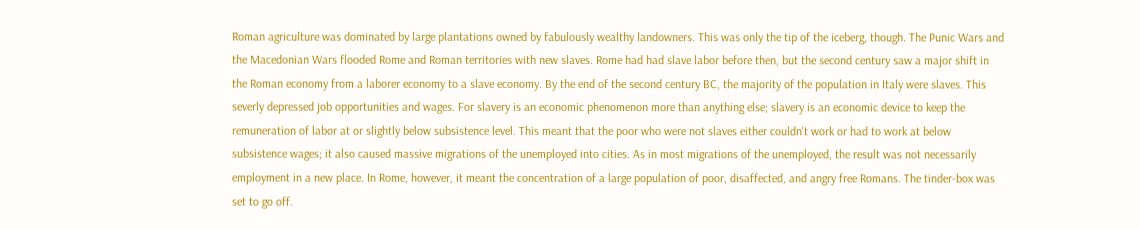Roman agriculture was dominated by large plantations owned by fabulously wealthy landowners. This was only the tip of the iceberg, though. The Punic Wars and the Macedonian Wars flooded Rome and Roman territories with new slaves. Rome had had slave labor before then, but the second century saw a major shift in the Roman economy from a laborer economy to a slave economy. By the end of the second century BC, the majority of the population in Italy were slaves. This severly depressed job opportunities and wages. For slavery is an economic phenomenon more than anything else; slavery is an economic device to keep the remuneration of labor at or slightly below subsistence level. This meant that the poor who were not slaves either couldn't work or had to work at below subsistence wages; it also caused massive migrations of the unemployed into cities. As in most migrations of the unemployed, the result was not necessarily employment in a new place. In Rome, however, it meant the concentration of a large population of poor, disaffected, and angry free Romans. The tinder-box was set to go off.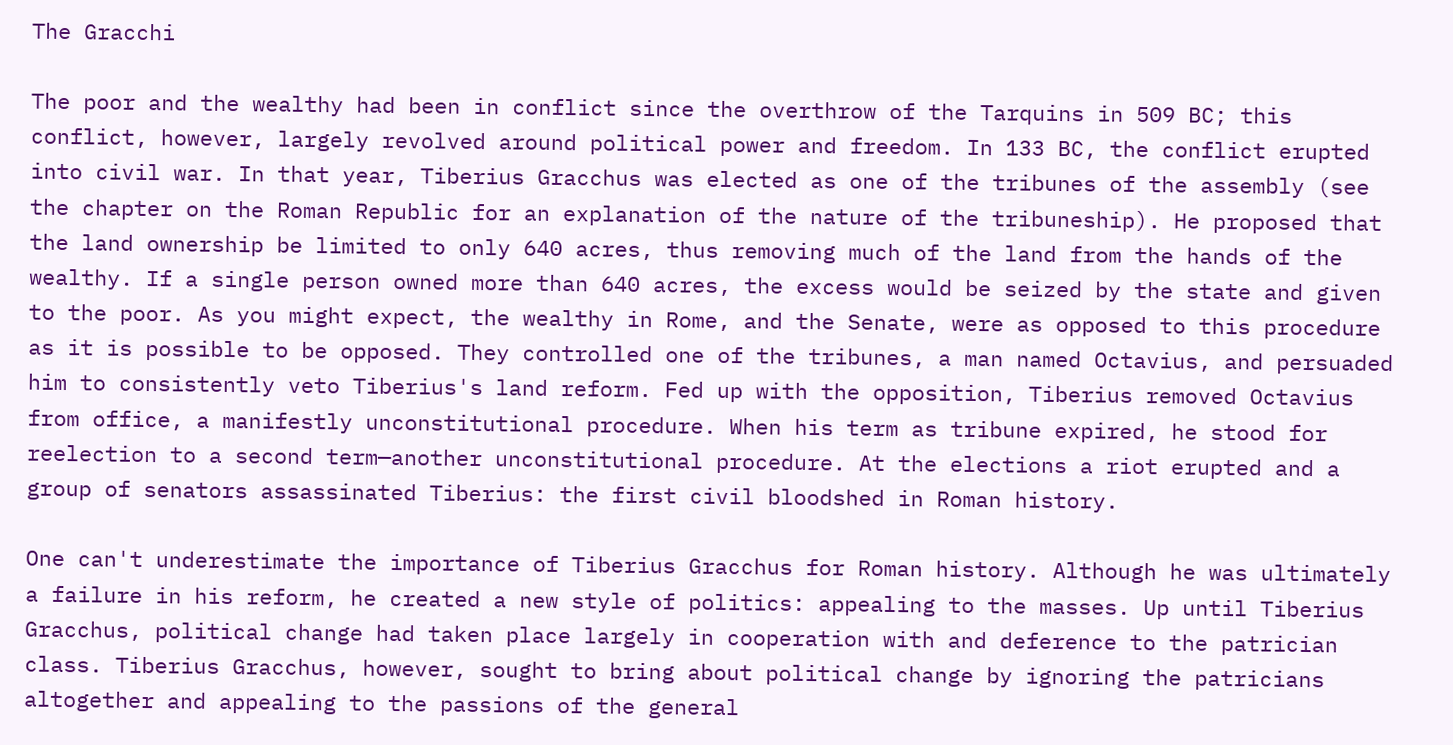The Gracchi

The poor and the wealthy had been in conflict since the overthrow of the Tarquins in 509 BC; this conflict, however, largely revolved around political power and freedom. In 133 BC, the conflict erupted into civil war. In that year, Tiberius Gracchus was elected as one of the tribunes of the assembly (see the chapter on the Roman Republic for an explanation of the nature of the tribuneship). He proposed that the land ownership be limited to only 640 acres, thus removing much of the land from the hands of the wealthy. If a single person owned more than 640 acres, the excess would be seized by the state and given to the poor. As you might expect, the wealthy in Rome, and the Senate, were as opposed to this procedure as it is possible to be opposed. They controlled one of the tribunes, a man named Octavius, and persuaded him to consistently veto Tiberius's land reform. Fed up with the opposition, Tiberius removed Octavius from office, a manifestly unconstitutional procedure. When his term as tribune expired, he stood for reelection to a second term—another unconstitutional procedure. At the elections a riot erupted and a group of senators assassinated Tiberius: the first civil bloodshed in Roman history.

One can't underestimate the importance of Tiberius Gracchus for Roman history. Although he was ultimately a failure in his reform, he created a new style of politics: appealing to the masses. Up until Tiberius Gracchus, political change had taken place largely in cooperation with and deference to the patrician class. Tiberius Gracchus, however, sought to bring about political change by ignoring the patricians altogether and appealing to the passions of the general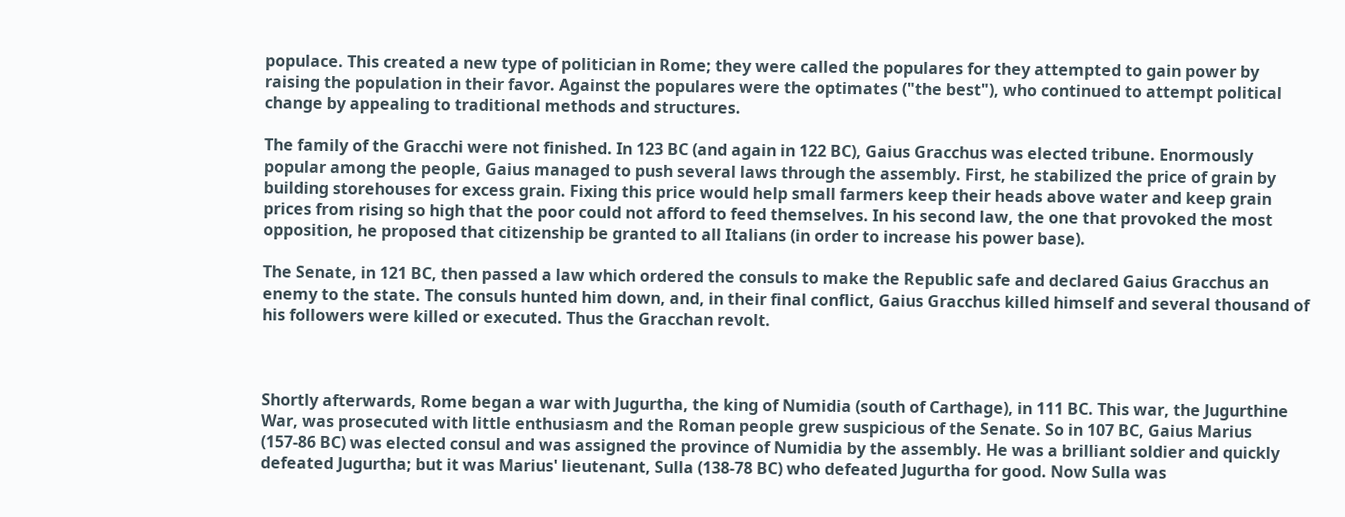populace. This created a new type of politician in Rome; they were called the populares for they attempted to gain power by raising the population in their favor. Against the populares were the optimates ("the best"), who continued to attempt political change by appealing to traditional methods and structures.

The family of the Gracchi were not finished. In 123 BC (and again in 122 BC), Gaius Gracchus was elected tribune. Enormously popular among the people, Gaius managed to push several laws through the assembly. First, he stabilized the price of grain by building storehouses for excess grain. Fixing this price would help small farmers keep their heads above water and keep grain prices from rising so high that the poor could not afford to feed themselves. In his second law, the one that provoked the most opposition, he proposed that citizenship be granted to all Italians (in order to increase his power base).

The Senate, in 121 BC, then passed a law which ordered the consuls to make the Republic safe and declared Gaius Gracchus an enemy to the state. The consuls hunted him down, and, in their final conflict, Gaius Gracchus killed himself and several thousand of his followers were killed or executed. Thus the Gracchan revolt.



Shortly afterwards, Rome began a war with Jugurtha, the king of Numidia (south of Carthage), in 111 BC. This war, the Jugurthine War, was prosecuted with little enthusiasm and the Roman people grew suspicious of the Senate. So in 107 BC, Gaius Marius (157-86 BC) was elected consul and was assigned the province of Numidia by the assembly. He was a brilliant soldier and quickly defeated Jugurtha; but it was Marius' lieutenant, Sulla (138-78 BC) who defeated Jugurtha for good. Now Sulla was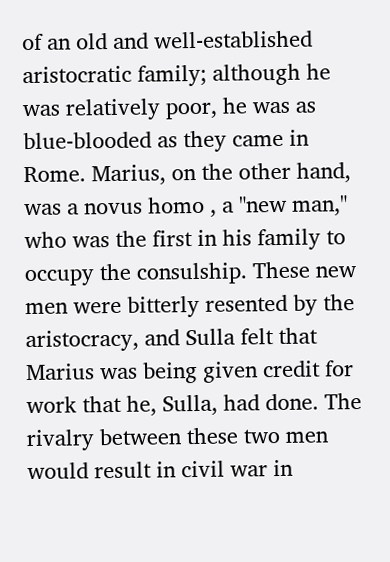of an old and well-established aristocratic family; although he was relatively poor, he was as blue-blooded as they came in Rome. Marius, on the other hand, was a novus homo , a "new man," who was the first in his family to occupy the consulship. These new men were bitterly resented by the aristocracy, and Sulla felt that Marius was being given credit for work that he, Sulla, had done. The rivalry between these two men would result in civil war in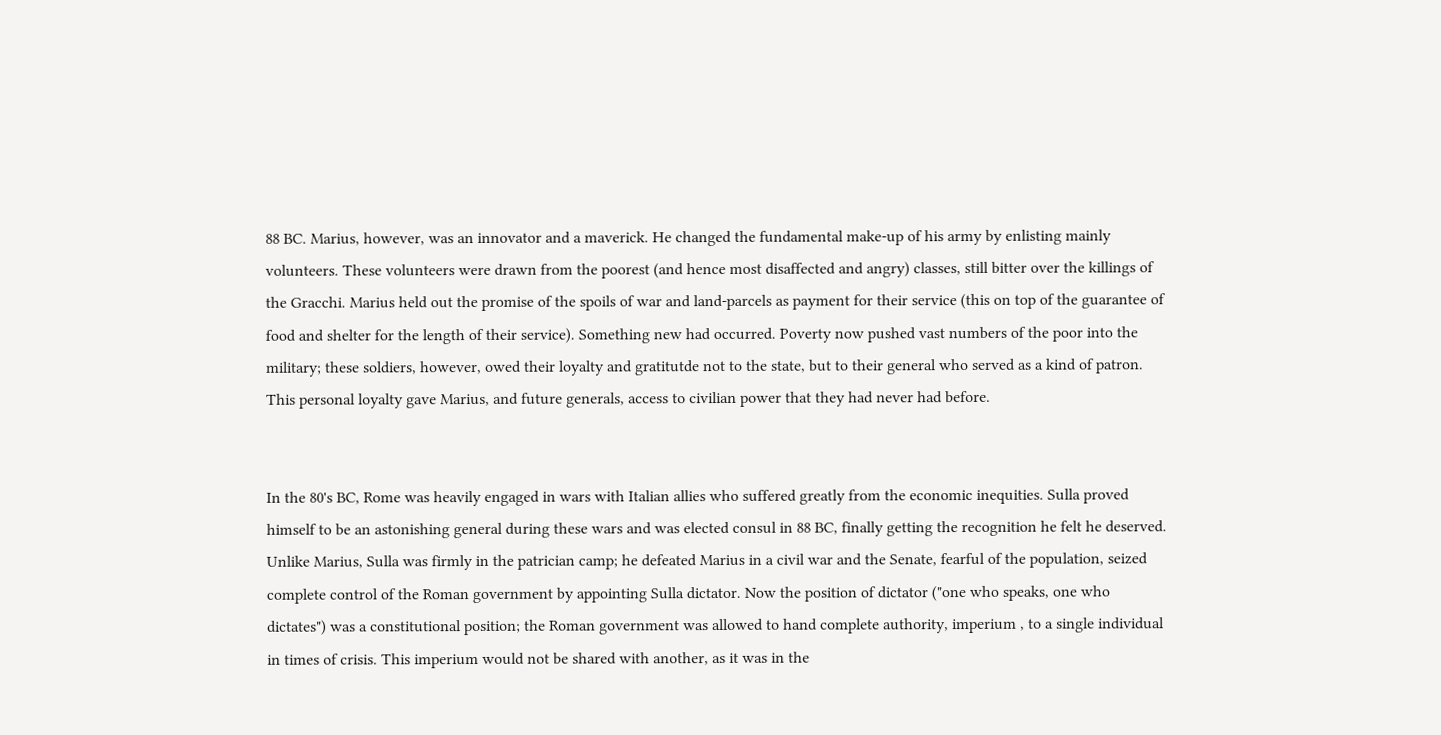88 BC. Marius, however, was an innovator and a maverick. He changed the fundamental make-up of his army by enlisting mainly volunteers. These volunteers were drawn from the poorest (and hence most disaffected and angry) classes, still bitter over the killings of the Gracchi. Marius held out the promise of the spoils of war and land-parcels as payment for their service (this on top of the guarantee of food and shelter for the length of their service). Something new had occurred. Poverty now pushed vast numbers of the poor into the military; these soldiers, however, owed their loyalty and gratitutde not to the state, but to their general who served as a kind of patron. This personal loyalty gave Marius, and future generals, access to civilian power that they had never had before.


In the 80's BC, Rome was heavily engaged in wars with Italian allies who suffered greatly from the economic inequities. Sulla proved himself to be an astonishing general during these wars and was elected consul in 88 BC, finally getting the recognition he felt he deserved. Unlike Marius, Sulla was firmly in the patrician camp; he defeated Marius in a civil war and the Senate, fearful of the population, seized complete control of the Roman government by appointing Sulla dictator. Now the position of dictator ("one who speaks, one who dictates") was a constitutional position; the Roman government was allowed to hand complete authority, imperium , to a single individual in times of crisis. This imperium would not be shared with another, as it was in the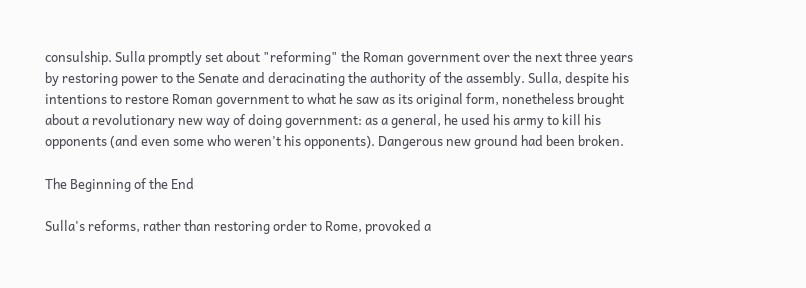consulship. Sulla promptly set about "reforming" the Roman government over the next three years by restoring power to the Senate and deracinating the authority of the assembly. Sulla, despite his intentions to restore Roman government to what he saw as its original form, nonetheless brought about a revolutionary new way of doing government: as a general, he used his army to kill his opponents (and even some who weren't his opponents). Dangerous new ground had been broken.

The Beginning of the End

Sulla's reforms, rather than restoring order to Rome, provoked a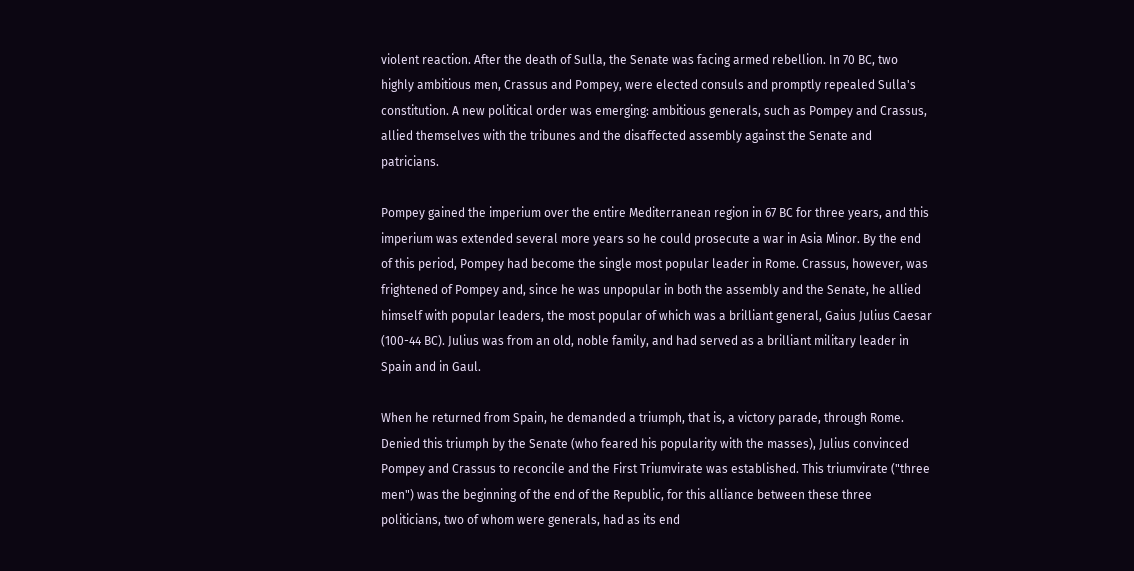violent reaction. After the death of Sulla, the Senate was facing armed rebellion. In 70 BC, two highly ambitious men, Crassus and Pompey, were elected consuls and promptly repealed Sulla's constitution. A new political order was emerging: ambitious generals, such as Pompey and Crassus, allied themselves with the tribunes and the disaffected assembly against the Senate and patricians.

Pompey gained the imperium over the entire Mediterranean region in 67 BC for three years, and this imperium was extended several more years so he could prosecute a war in Asia Minor. By the end of this period, Pompey had become the single most popular leader in Rome. Crassus, however, was frightened of Pompey and, since he was unpopular in both the assembly and the Senate, he allied himself with popular leaders, the most popular of which was a brilliant general, Gaius Julius Caesar (100-44 BC). Julius was from an old, noble family, and had served as a brilliant military leader in Spain and in Gaul.

When he returned from Spain, he demanded a triumph, that is, a victory parade, through Rome. Denied this triumph by the Senate (who feared his popularity with the masses), Julius convinced Pompey and Crassus to reconcile and the First Triumvirate was established. This triumvirate ("three men") was the beginning of the end of the Republic, for this alliance between these three politicians, two of whom were generals, had as its end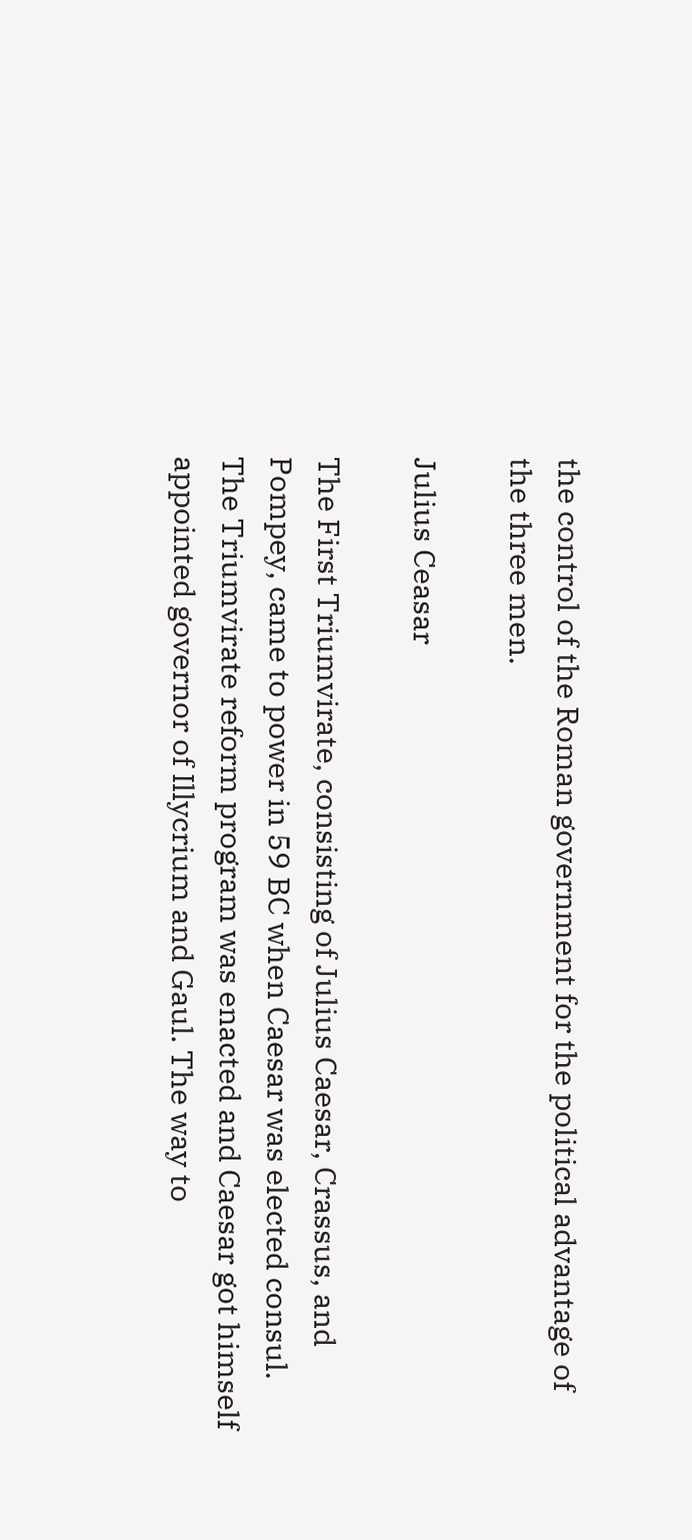the control of the Roman government for the political advantage of the three men.

Julius Ceasar

The First Triumvirate, consisting of Julius Caesar, Crassus, and Pompey, came to power in 59 BC when Caesar was elected consul. The Triumvirate reform program was enacted and Caesar got himself appointed governor of Illycrium and Gaul. The way to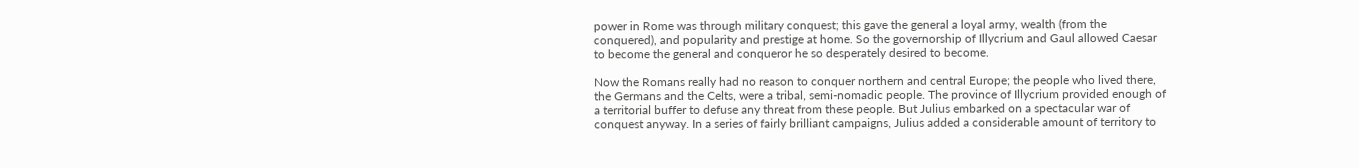power in Rome was through military conquest; this gave the general a loyal army, wealth (from the conquered), and popularity and prestige at home. So the governorship of Illycrium and Gaul allowed Caesar to become the general and conqueror he so desperately desired to become.

Now the Romans really had no reason to conquer northern and central Europe; the people who lived there, the Germans and the Celts, were a tribal, semi-nomadic people. The province of Illycrium provided enough of a territorial buffer to defuse any threat from these people. But Julius embarked on a spectacular war of conquest anyway. In a series of fairly brilliant campaigns, Julius added a considerable amount of territory to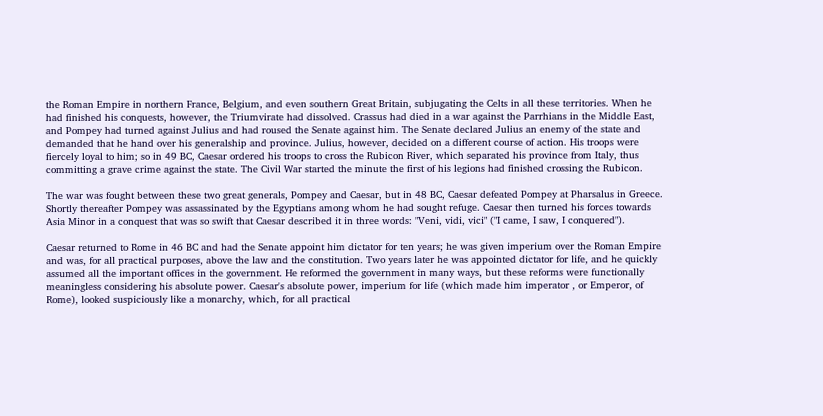the Roman Empire in northern France, Belgium, and even southern Great Britain, subjugating the Celts in all these territories. When he had finished his conquests, however, the Triumvirate had dissolved. Crassus had died in a war against the Parrhians in the Middle East, and Pompey had turned against Julius and had roused the Senate against him. The Senate declared Julius an enemy of the state and demanded that he hand over his generalship and province. Julius, however, decided on a different course of action. His troops were fiercely loyal to him; so in 49 BC, Caesar ordered his troops to cross the Rubicon River, which separated his province from Italy, thus committing a grave crime against the state. The Civil War started the minute the first of his legions had finished crossing the Rubicon.

The war was fought between these two great generals, Pompey and Caesar, but in 48 BC, Caesar defeated Pompey at Pharsalus in Greece. Shortly thereafter Pompey was assassinated by the Egyptians among whom he had sought refuge. Caesar then turned his forces towards Asia Minor in a conquest that was so swift that Caesar described it in three words: "Veni, vidi, vici" ("I came, I saw, I conquered").

Caesar returned to Rome in 46 BC and had the Senate appoint him dictator for ten years; he was given imperium over the Roman Empire and was, for all practical purposes, above the law and the constitution. Two years later he was appointed dictator for life, and he quickly assumed all the important offices in the government. He reformed the government in many ways, but these reforms were functionally meaningless considering his absolute power. Caesar's absolute power, imperium for life (which made him imperator , or Emperor, of Rome), looked suspiciously like a monarchy, which, for all practical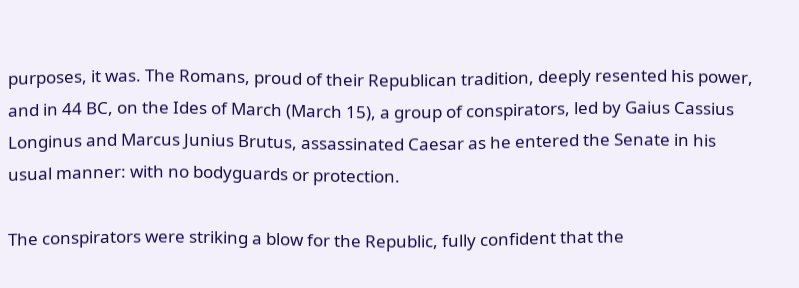purposes, it was. The Romans, proud of their Republican tradition, deeply resented his power, and in 44 BC, on the Ides of March (March 15), a group of conspirators, led by Gaius Cassius Longinus and Marcus Junius Brutus, assassinated Caesar as he entered the Senate in his usual manner: with no bodyguards or protection.

The conspirators were striking a blow for the Republic, fully confident that the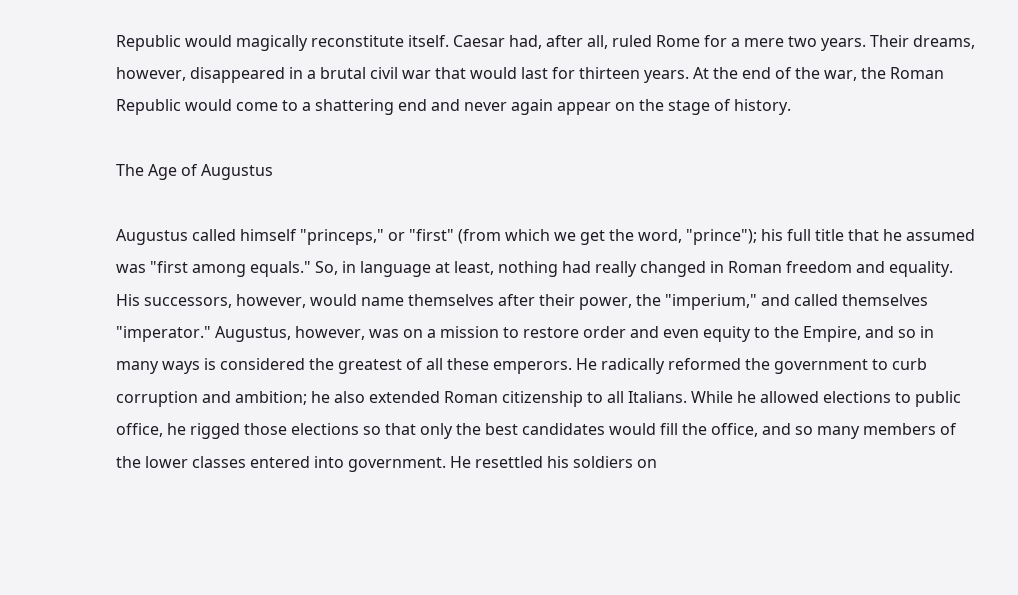Republic would magically reconstitute itself. Caesar had, after all, ruled Rome for a mere two years. Their dreams, however, disappeared in a brutal civil war that would last for thirteen years. At the end of the war, the Roman Republic would come to a shattering end and never again appear on the stage of history.

The Age of Augustus

Augustus called himself "princeps," or "first" (from which we get the word, "prince"); his full title that he assumed was "first among equals." So, in language at least, nothing had really changed in Roman freedom and equality. His successors, however, would name themselves after their power, the "imperium," and called themselves "imperator." Augustus, however, was on a mission to restore order and even equity to the Empire, and so in many ways is considered the greatest of all these emperors. He radically reformed the government to curb corruption and ambition; he also extended Roman citizenship to all Italians. While he allowed elections to public office, he rigged those elections so that only the best candidates would fill the office, and so many members of the lower classes entered into government. He resettled his soldiers on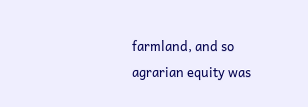farmland, and so agrarian equity was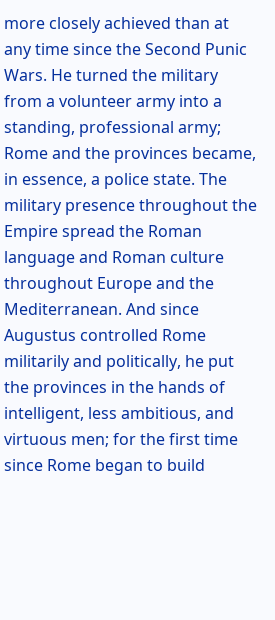more closely achieved than at any time since the Second Punic Wars. He turned the military from a volunteer army into a standing, professional army; Rome and the provinces became, in essence, a police state. The military presence throughout the Empire spread the Roman language and Roman culture throughout Europe and the Mediterranean. And since Augustus controlled Rome militarily and politically, he put the provinces in the hands of intelligent, less ambitious, and virtuous men; for the first time since Rome began to build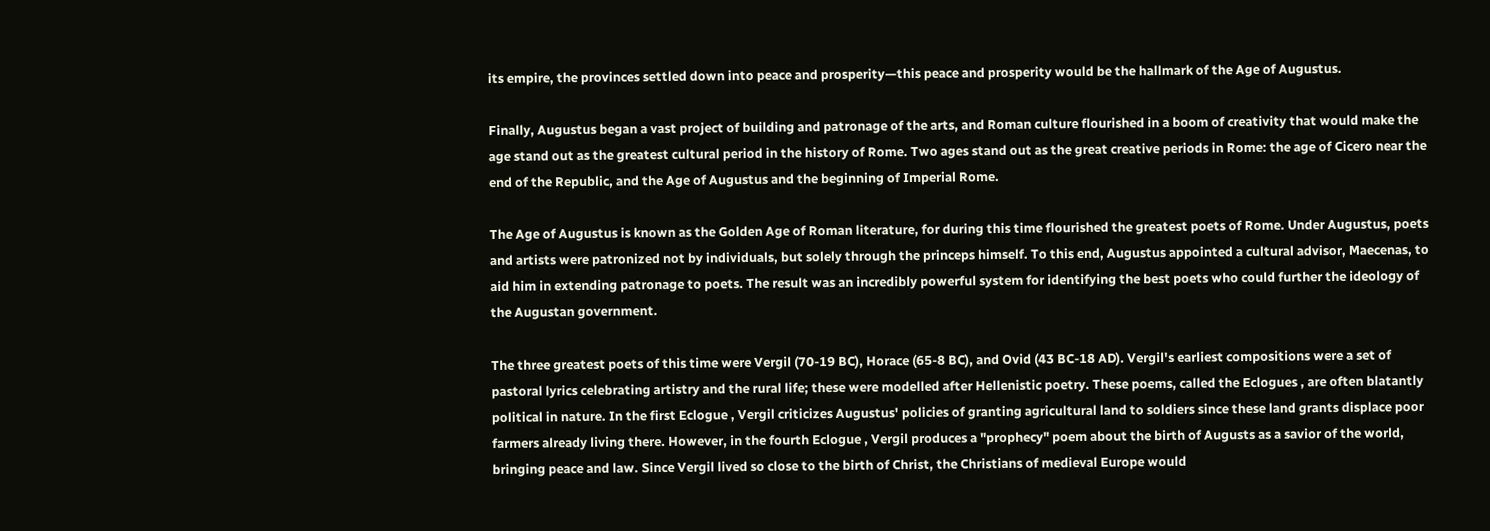its empire, the provinces settled down into peace and prosperity—this peace and prosperity would be the hallmark of the Age of Augustus.

Finally, Augustus began a vast project of building and patronage of the arts, and Roman culture flourished in a boom of creativity that would make the age stand out as the greatest cultural period in the history of Rome. Two ages stand out as the great creative periods in Rome: the age of Cicero near the end of the Republic, and the Age of Augustus and the beginning of Imperial Rome.

The Age of Augustus is known as the Golden Age of Roman literature, for during this time flourished the greatest poets of Rome. Under Augustus, poets and artists were patronized not by individuals, but solely through the princeps himself. To this end, Augustus appointed a cultural advisor, Maecenas, to aid him in extending patronage to poets. The result was an incredibly powerful system for identifying the best poets who could further the ideology of the Augustan government.

The three greatest poets of this time were Vergil (70-19 BC), Horace (65-8 BC), and Ovid (43 BC-18 AD). Vergil's earliest compositions were a set of pastoral lyrics celebrating artistry and the rural life; these were modelled after Hellenistic poetry. These poems, called the Eclogues , are often blatantly political in nature. In the first Eclogue , Vergil criticizes Augustus' policies of granting agricultural land to soldiers since these land grants displace poor farmers already living there. However, in the fourth Eclogue , Vergil produces a "prophecy" poem about the birth of Augusts as a savior of the world, bringing peace and law. Since Vergil lived so close to the birth of Christ, the Christians of medieval Europe would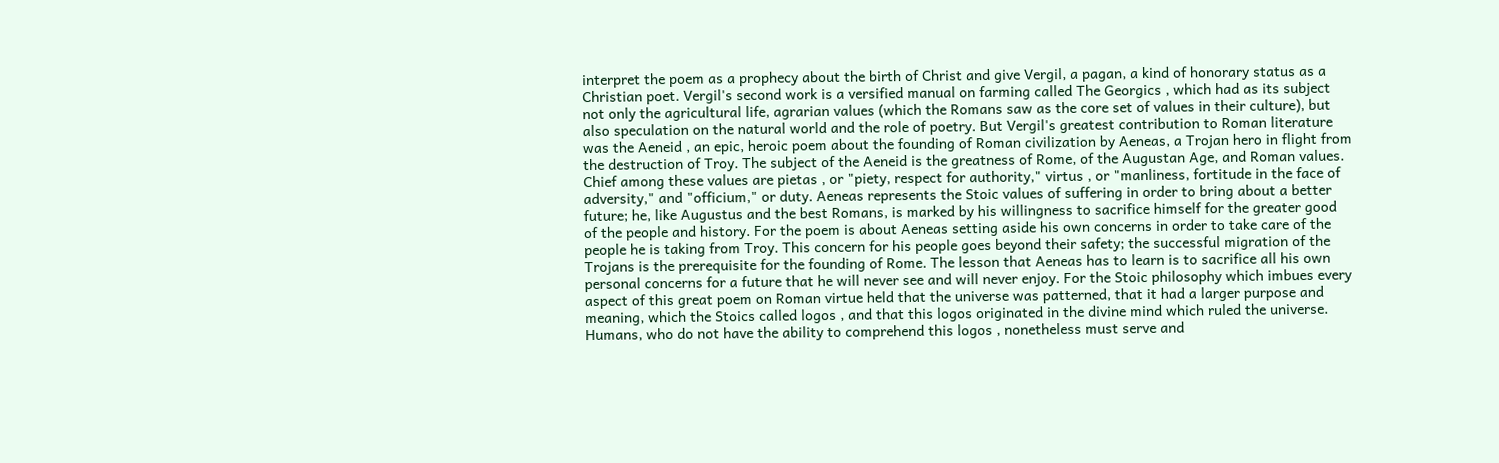interpret the poem as a prophecy about the birth of Christ and give Vergil, a pagan, a kind of honorary status as a Christian poet. Vergil's second work is a versified manual on farming called The Georgics , which had as its subject not only the agricultural life, agrarian values (which the Romans saw as the core set of values in their culture), but also speculation on the natural world and the role of poetry. But Vergil's greatest contribution to Roman literature was the Aeneid , an epic, heroic poem about the founding of Roman civilization by Aeneas, a Trojan hero in flight from the destruction of Troy. The subject of the Aeneid is the greatness of Rome, of the Augustan Age, and Roman values. Chief among these values are pietas , or "piety, respect for authority," virtus , or "manliness, fortitude in the face of adversity," and "officium," or duty. Aeneas represents the Stoic values of suffering in order to bring about a better future; he, like Augustus and the best Romans, is marked by his willingness to sacrifice himself for the greater good of the people and history. For the poem is about Aeneas setting aside his own concerns in order to take care of the people he is taking from Troy. This concern for his people goes beyond their safety; the successful migration of the Trojans is the prerequisite for the founding of Rome. The lesson that Aeneas has to learn is to sacrifice all his own personal concerns for a future that he will never see and will never enjoy. For the Stoic philosophy which imbues every aspect of this great poem on Roman virtue held that the universe was patterned, that it had a larger purpose and meaning, which the Stoics called logos , and that this logos originated in the divine mind which ruled the universe. Humans, who do not have the ability to comprehend this logos , nonetheless must serve and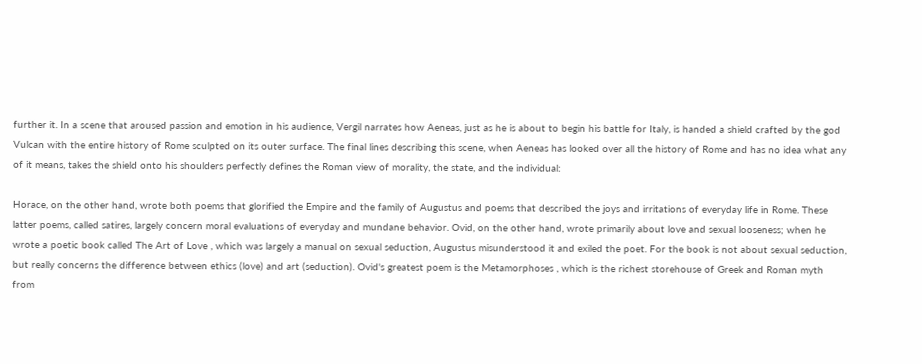further it. In a scene that aroused passion and emotion in his audience, Vergil narrates how Aeneas, just as he is about to begin his battle for Italy, is handed a shield crafted by the god Vulcan with the entire history of Rome sculpted on its outer surface. The final lines describing this scene, when Aeneas has looked over all the history of Rome and has no idea what any of it means, takes the shield onto his shoulders perfectly defines the Roman view of morality, the state, and the individual:

Horace, on the other hand, wrote both poems that glorified the Empire and the family of Augustus and poems that described the joys and irritations of everyday life in Rome. These latter poems, called satires, largely concern moral evaluations of everyday and mundane behavior. Ovid, on the other hand, wrote primarily about love and sexual looseness; when he wrote a poetic book called The Art of Love , which was largely a manual on sexual seduction, Augustus misunderstood it and exiled the poet. For the book is not about sexual seduction, but really concerns the difference between ethics (love) and art (seduction). Ovid's greatest poem is the Metamorphoses , which is the richest storehouse of Greek and Roman myth from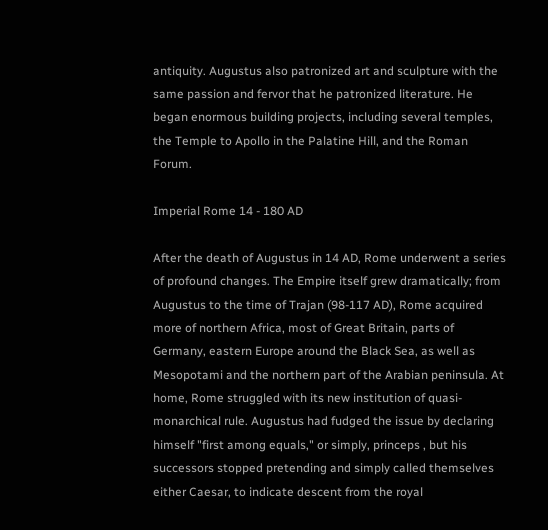antiquity. Augustus also patronized art and sculpture with the same passion and fervor that he patronized literature. He began enormous building projects, including several temples, the Temple to Apollo in the Palatine Hill, and the Roman Forum.

Imperial Rome 14 - 180 AD

After the death of Augustus in 14 AD, Rome underwent a series of profound changes. The Empire itself grew dramatically; from Augustus to the time of Trajan (98-117 AD), Rome acquired more of northern Africa, most of Great Britain, parts of Germany, eastern Europe around the Black Sea, as well as Mesopotami and the northern part of the Arabian peninsula. At home, Rome struggled with its new institution of quasi-monarchical rule. Augustus had fudged the issue by declaring himself "first among equals," or simply, princeps , but his successors stopped pretending and simply called themselves either Caesar, to indicate descent from the royal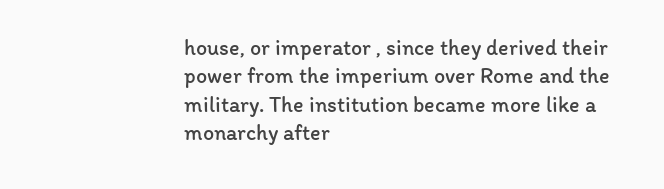house, or imperator , since they derived their power from the imperium over Rome and the military. The institution became more like a monarchy after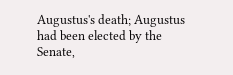Augustus's death; Augustus had been elected by the Senate,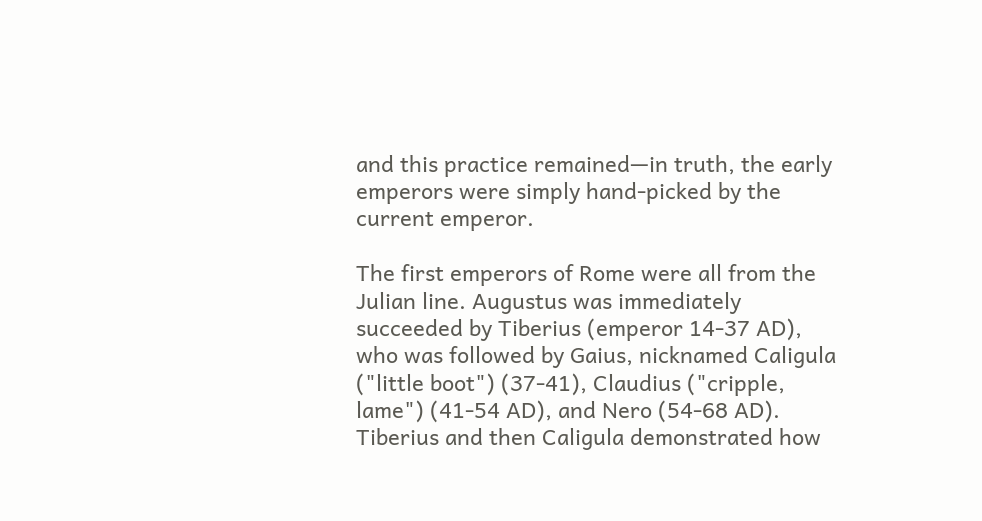and this practice remained—in truth, the early emperors were simply hand-picked by the current emperor.

The first emperors of Rome were all from the Julian line. Augustus was immediately succeeded by Tiberius (emperor 14-37 AD), who was followed by Gaius, nicknamed Caligula ("little boot") (37-41), Claudius ("cripple, lame") (41-54 AD), and Nero (54-68 AD). Tiberius and then Caligula demonstrated how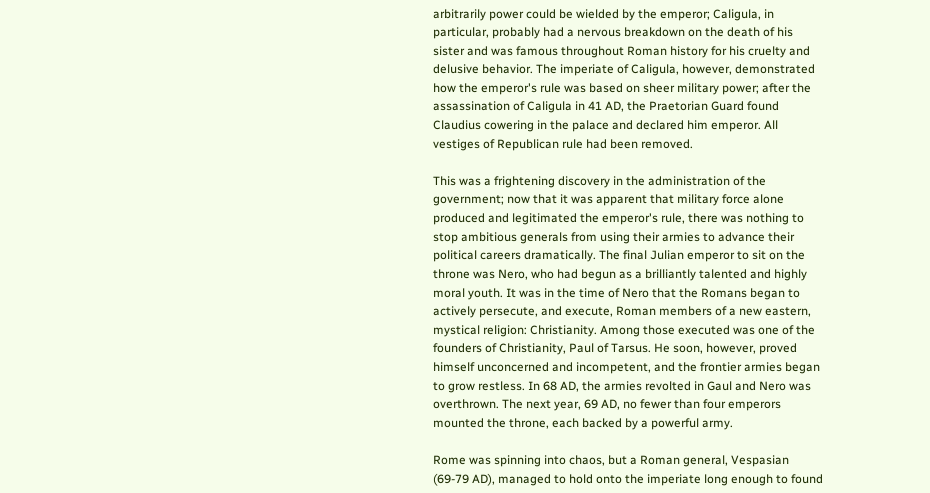arbitrarily power could be wielded by the emperor; Caligula, in particular, probably had a nervous breakdown on the death of his sister and was famous throughout Roman history for his cruelty and delusive behavior. The imperiate of Caligula, however, demonstrated how the emperor's rule was based on sheer military power; after the assassination of Caligula in 41 AD, the Praetorian Guard found Claudius cowering in the palace and declared him emperor. All vestiges of Republican rule had been removed.

This was a frightening discovery in the administration of the government; now that it was apparent that military force alone produced and legitimated the emperor's rule, there was nothing to stop ambitious generals from using their armies to advance their political careers dramatically. The final Julian emperor to sit on the throne was Nero, who had begun as a brilliantly talented and highly moral youth. It was in the time of Nero that the Romans began to actively persecute, and execute, Roman members of a new eastern, mystical religion: Christianity. Among those executed was one of the founders of Christianity, Paul of Tarsus. He soon, however, proved himself unconcerned and incompetent, and the frontier armies began to grow restless. In 68 AD, the armies revolted in Gaul and Nero was overthrown. The next year, 69 AD, no fewer than four emperors mounted the throne, each backed by a powerful army.

Rome was spinning into chaos, but a Roman general, Vespasian (69-79 AD), managed to hold onto the imperiate long enough to found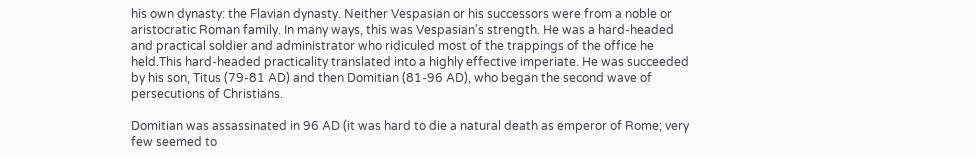his own dynasty: the Flavian dynasty. Neither Vespasian or his successors were from a noble or aristocratic Roman family. In many ways, this was Vespasian's strength. He was a hard-headed and practical soldier and administrator who ridiculed most of the trappings of the office he held.This hard-headed practicality translated into a highly effective imperiate. He was succeeded by his son, Titus (79-81 AD) and then Domitian (81-96 AD), who began the second wave of persecutions of Christians.

Domitian was assassinated in 96 AD (it was hard to die a natural death as emperor of Rome; very few seemed to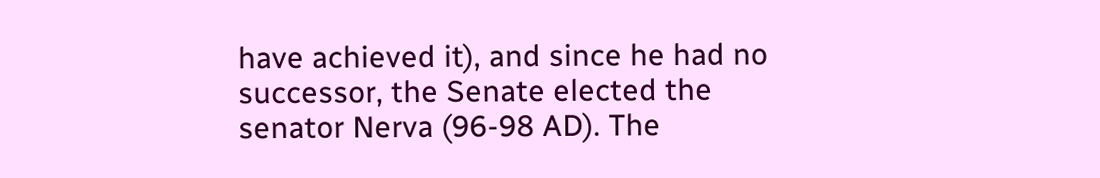have achieved it), and since he had no successor, the Senate elected the senator Nerva (96-98 AD). The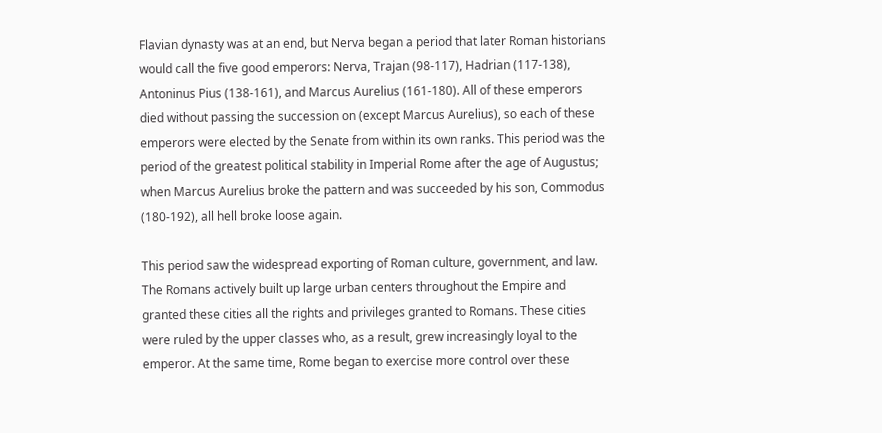Flavian dynasty was at an end, but Nerva began a period that later Roman historians would call the five good emperors: Nerva, Trajan (98-117), Hadrian (117-138), Antoninus Pius (138-161), and Marcus Aurelius (161-180). All of these emperors died without passing the succession on (except Marcus Aurelius), so each of these emperors were elected by the Senate from within its own ranks. This period was the period of the greatest political stability in Imperial Rome after the age of Augustus; when Marcus Aurelius broke the pattern and was succeeded by his son, Commodus (180-192), all hell broke loose again.

This period saw the widespread exporting of Roman culture, government, and law. The Romans actively built up large urban centers throughout the Empire and granted these cities all the rights and privileges granted to Romans. These cities were ruled by the upper classes who, as a result, grew increasingly loyal to the emperor. At the same time, Rome began to exercise more control over these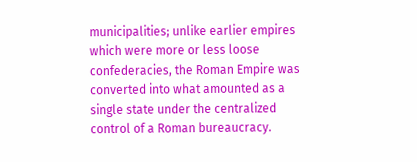municipalities; unlike earlier empires which were more or less loose confederacies, the Roman Empire was converted into what amounted as a single state under the centralized control of a Roman bureaucracy.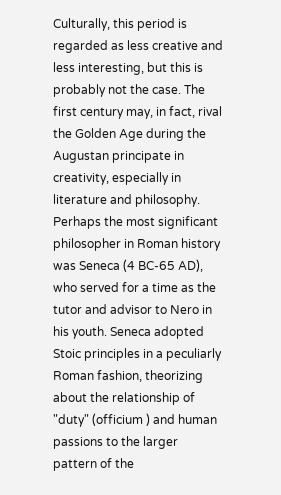Culturally, this period is regarded as less creative and less interesting, but this is probably not the case. The first century may, in fact, rival the Golden Age during the Augustan principate in creativity, especially in literature and philosophy. Perhaps the most significant philosopher in Roman history was Seneca (4 BC-65 AD), who served for a time as the tutor and advisor to Nero in his youth. Seneca adopted Stoic principles in a peculiarly Roman fashion, theorizing about the relationship of "duty" (officium ) and human passions to the larger pattern of the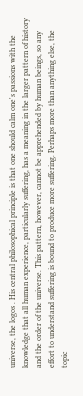universe, the logos . His central philosophical principle is that one should calm one's passions with the knowledge that all human experience, particularly suffering, has a meaning in the larger pattern of history and the order of the universe. This pattern, however, cannot be apprehended by human beings, so any effort to understand suffering is bound to produce more suffering. Perhaps more than anything else, the topic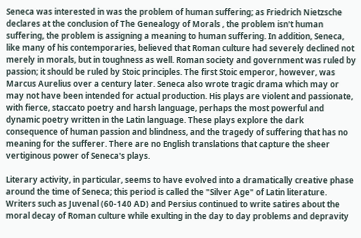Seneca was interested in was the problem of human suffering; as Friedrich Nietzsche declares at the conclusion of The Genealogy of Morals , the problem isn't human suffering, the problem is assigning a meaning to human suffering. In addition, Seneca, like many of his contemporaries, believed that Roman culture had severely declined not merely in morals, but in toughness as well. Roman society and government was ruled by passion; it should be ruled by Stoic principles. The first Stoic emperor, however, was Marcus Aurelius over a century later. Seneca also wrote tragic drama which may or may not have been intended for actual production. His plays are violent and passionate, with fierce, staccato poetry and harsh language, perhaps the most powerful and dynamic poetry written in the Latin language. These plays explore the dark consequence of human passion and blindness, and the tragedy of suffering that has no meaning for the sufferer. There are no English translations that capture the sheer vertiginous power of Seneca's plays.

Literary activity, in particular, seems to have evolved into a dramatically creative phase around the time of Seneca; this period is called the "Silver Age" of Latin literature. Writers such as Juvenal (60-140 AD) and Persius continued to write satires about the moral decay of Roman culture while exulting in the day to day problems and depravity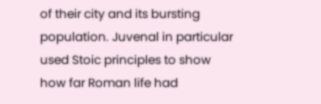of their city and its bursting population. Juvenal in particular used Stoic principles to show how far Roman life had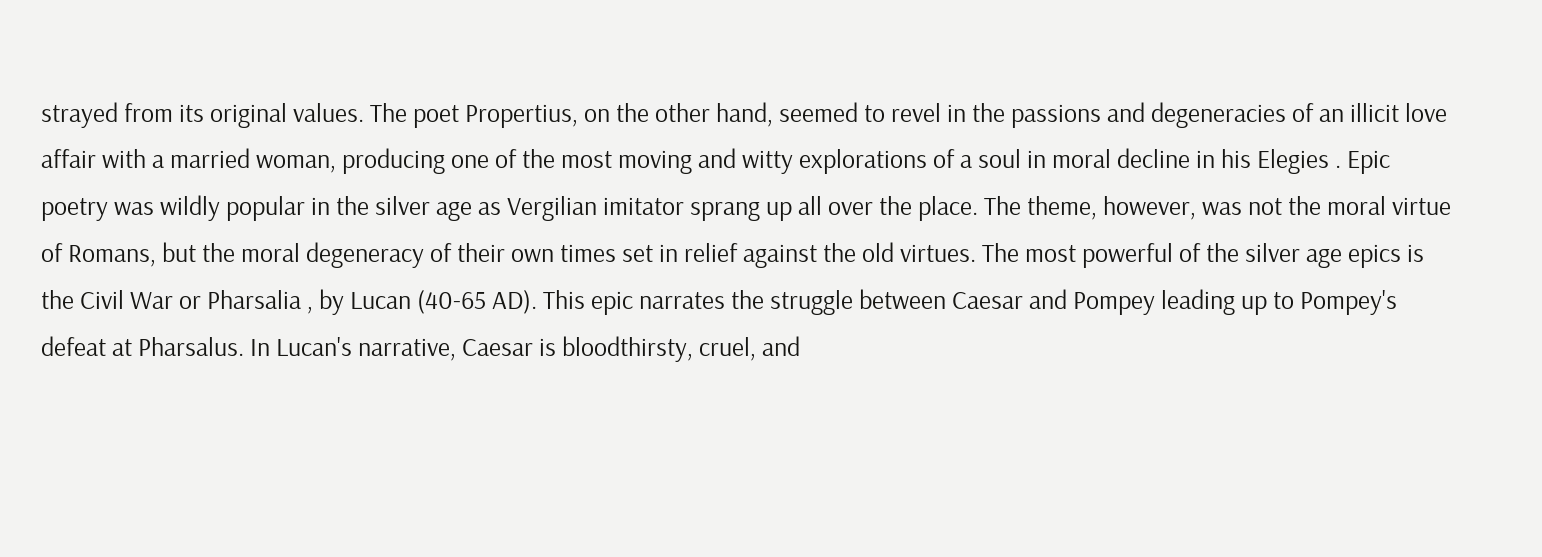strayed from its original values. The poet Propertius, on the other hand, seemed to revel in the passions and degeneracies of an illicit love affair with a married woman, producing one of the most moving and witty explorations of a soul in moral decline in his Elegies . Epic poetry was wildly popular in the silver age as Vergilian imitator sprang up all over the place. The theme, however, was not the moral virtue of Romans, but the moral degeneracy of their own times set in relief against the old virtues. The most powerful of the silver age epics is the Civil War or Pharsalia , by Lucan (40-65 AD). This epic narrates the struggle between Caesar and Pompey leading up to Pompey's defeat at Pharsalus. In Lucan's narrative, Caesar is bloodthirsty, cruel, and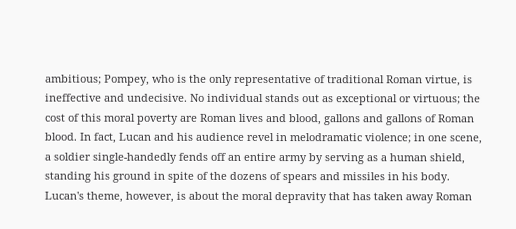ambitious; Pompey, who is the only representative of traditional Roman virtue, is ineffective and undecisive. No individual stands out as exceptional or virtuous; the cost of this moral poverty are Roman lives and blood, gallons and gallons of Roman blood. In fact, Lucan and his audience revel in melodramatic violence; in one scene, a soldier single-handedly fends off an entire army by serving as a human shield, standing his ground in spite of the dozens of spears and missiles in his body. Lucan's theme, however, is about the moral depravity that has taken away Roman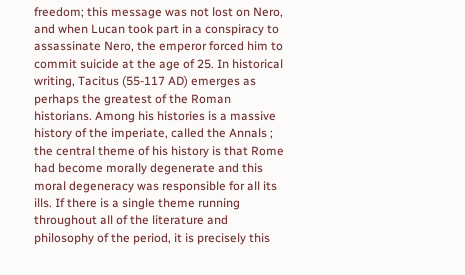freedom; this message was not lost on Nero, and when Lucan took part in a conspiracy to assassinate Nero, the emperor forced him to commit suicide at the age of 25. In historical writing, Tacitus (55-117 AD) emerges as perhaps the greatest of the Roman historians. Among his histories is a massive history of the imperiate, called the Annals ; the central theme of his history is that Rome had become morally degenerate and this moral degeneracy was responsible for all its ills. If there is a single theme running throughout all of the literature and philosophy of the period, it is precisely this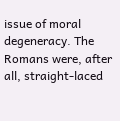issue of moral degeneracy. The Romans were, after all, straight-laced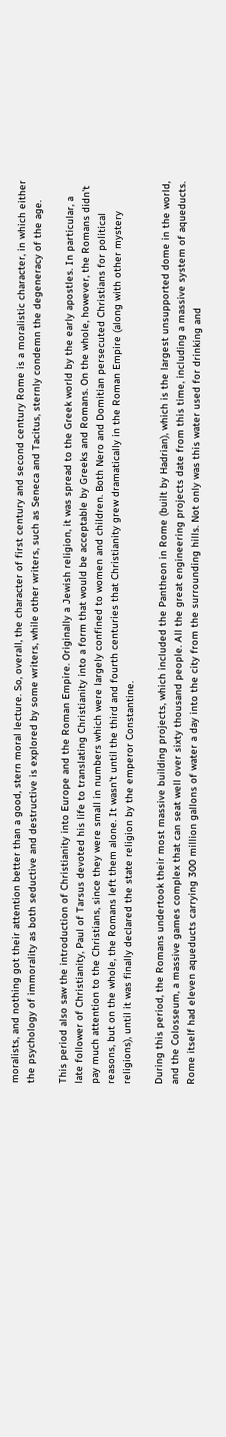moralists, and nothing got their attention better than a good, stern moral lecture. So, overall, the character of first century and second century Rome is a moralistic character, in which either the psychology of immorality as both seductive and destructive is explored by some writers, while other writers, such as Seneca and Tacitus, sternly condemn the degeneracy of the age.

This period also saw the introduction of Christianity into Europe and the Roman Empire. Originally a Jewish religion, it was spread to the Greek world by the early apostles. In particular, a late follower of Christianity, Paul of Tarsus devoted his life to translating Christianity into a form that would be acceptable by Greeks and Romans. On the whole, however, the Romans didn't pay much attention to the Christians, since they were small in numbers which were largely confined to women and children. Both Nero and Domitian persecuted Christians for political reasons, but on the whole, the Romans left them alone. It wasn't until the third and fourth centuries that Christianity grew dramatically in the Roman Empire (along with other mystery religions), until it was finally declared the state religion by the emperor Constantine.

During this period, the Romans undertook their most massive building projects, which included the Pantheon in Rome (built by Hadrian), which is the largest unsupported dome in the world, and the Colosseum, a massive games complex that can seat well over sixty thousand people. All the great engineering projects date from this time, including a massive system of aqueducts. Rome itself had eleven aqueducts carrying 300 million gallons of water a day into the city from the surrounding hills. Not only was this water used for drinking and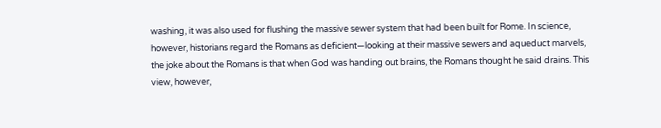washing, it was also used for flushing the massive sewer system that had been built for Rome. In science, however, historians regard the Romans as deficient—looking at their massive sewers and aqueduct marvels, the joke about the Romans is that when God was handing out brains, the Romans thought he said drains. This view, however,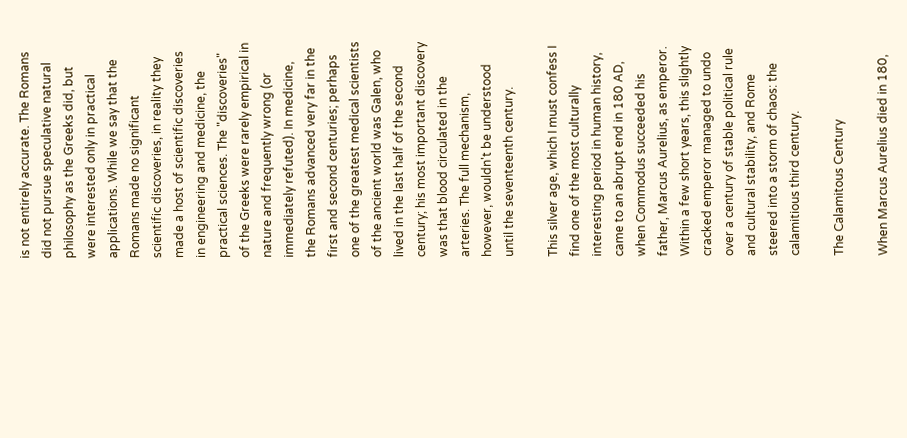is not entirely accurate. The Romans did not pursue speculative natural philosophy as the Greeks did, but were interested only in practical applications. While we say that the Romans made no significant scientific discoveries, in reality they made a host of scientific discoveries in engineering and medicine, the practical sciences. The "discoveries" of the Greeks were rarely empirical in nature and frequently wrong (or immediately refuted). In medicine, the Romans advanced very far in the first and second centuries; perhaps one of the greatest medical scientists of the ancient world was Galen, who lived in the last half of the second century; his most important discovery was that blood circulated in the arteries. The full mechanism, however, wouldn't be understood until the seventeenth century.

This silver age, which I must confess I find one of the most culturally interesting period in human history, came to an abrupt end in 180 AD, when Commodus succeeded his father, Marcus Aurelius, as emperor. Within a few short years, this slightly cracked emperor managed to undo over a century of stable political rule and cultural stability, and Rome steered into a storm of chaos: the calamitious third century.

The Calamitous Century

When Marcus Aurelius died in 180,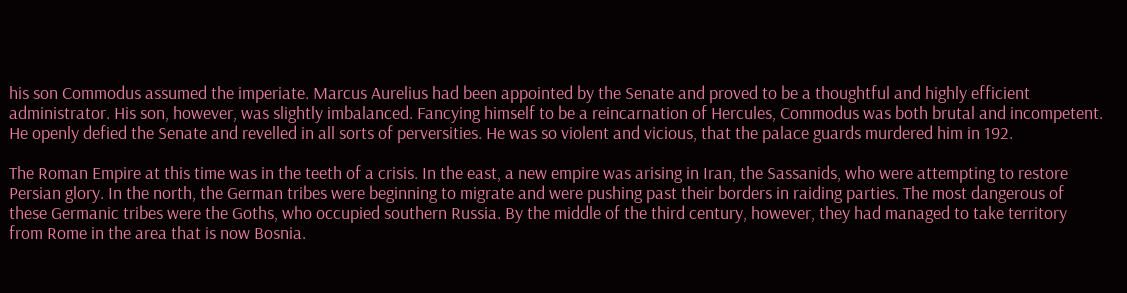his son Commodus assumed the imperiate. Marcus Aurelius had been appointed by the Senate and proved to be a thoughtful and highly efficient administrator. His son, however, was slightly imbalanced. Fancying himself to be a reincarnation of Hercules, Commodus was both brutal and incompetent. He openly defied the Senate and revelled in all sorts of perversities. He was so violent and vicious, that the palace guards murdered him in 192.

The Roman Empire at this time was in the teeth of a crisis. In the east, a new empire was arising in Iran, the Sassanids, who were attempting to restore Persian glory. In the north, the German tribes were beginning to migrate and were pushing past their borders in raiding parties. The most dangerous of these Germanic tribes were the Goths, who occupied southern Russia. By the middle of the third century, however, they had managed to take territory from Rome in the area that is now Bosnia.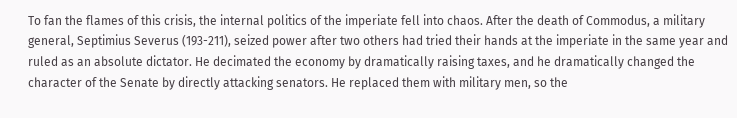To fan the flames of this crisis, the internal politics of the imperiate fell into chaos. After the death of Commodus, a military general, Septimius Severus (193-211), seized power after two others had tried their hands at the imperiate in the same year and ruled as an absolute dictator. He decimated the economy by dramatically raising taxes, and he dramatically changed the character of the Senate by directly attacking senators. He replaced them with military men, so the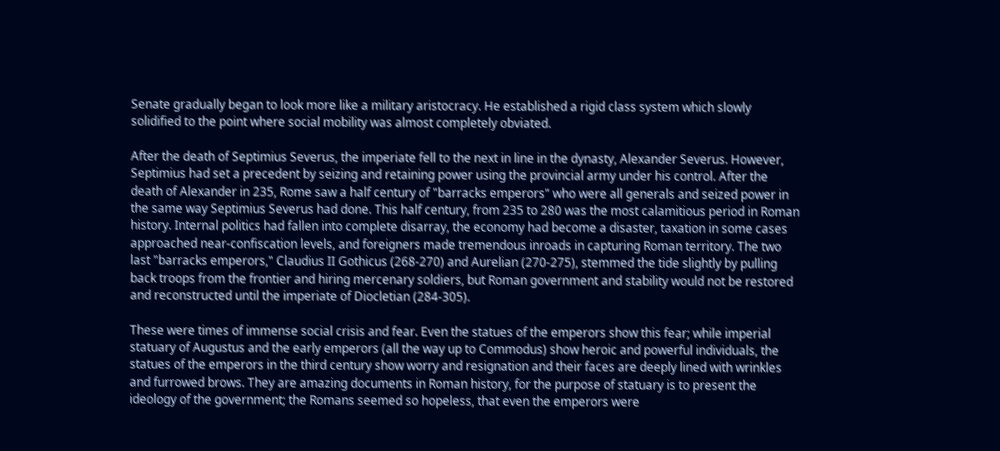Senate gradually began to look more like a military aristocracy. He established a rigid class system which slowly solidified to the point where social mobility was almost completely obviated.

After the death of Septimius Severus, the imperiate fell to the next in line in the dynasty, Alexander Severus. However, Septimius had set a precedent by seizing and retaining power using the provincial army under his control. After the death of Alexander in 235, Rome saw a half century of "barracks emperors" who were all generals and seized power in the same way Septimius Severus had done. This half century, from 235 to 280 was the most calamitious period in Roman history. Internal politics had fallen into complete disarray, the economy had become a disaster, taxation in some cases approached near-confiscation levels, and foreigners made tremendous inroads in capturing Roman territory. The two last "barracks emperors," Claudius II Gothicus (268-270) and Aurelian (270-275), stemmed the tide slightly by pulling back troops from the frontier and hiring mercenary soldiers, but Roman government and stability would not be restored and reconstructed until the imperiate of Diocletian (284-305).

These were times of immense social crisis and fear. Even the statues of the emperors show this fear; while imperial statuary of Augustus and the early emperors (all the way up to Commodus) show heroic and powerful individuals, the statues of the emperors in the third century show worry and resignation and their faces are deeply lined with wrinkles and furrowed brows. They are amazing documents in Roman history, for the purpose of statuary is to present the ideology of the government; the Romans seemed so hopeless, that even the emperors were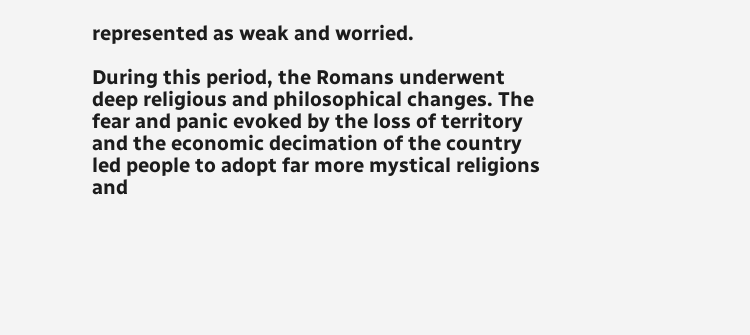represented as weak and worried.

During this period, the Romans underwent deep religious and philosophical changes. The fear and panic evoked by the loss of territory and the economic decimation of the country led people to adopt far more mystical religions and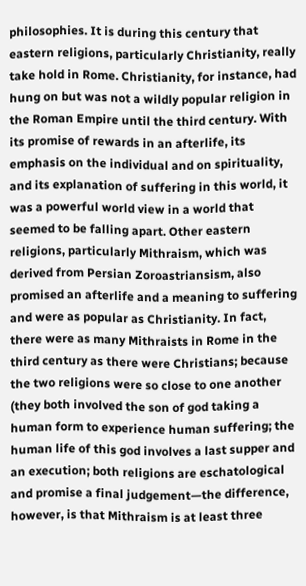philosophies. It is during this century that eastern religions, particularly Christianity, really take hold in Rome. Christianity, for instance, had hung on but was not a wildly popular religion in the Roman Empire until the third century. With its promise of rewards in an afterlife, its emphasis on the individual and on spirituality, and its explanation of suffering in this world, it was a powerful world view in a world that seemed to be falling apart. Other eastern religions, particularly Mithraism, which was derived from Persian Zoroastriansism, also promised an afterlife and a meaning to suffering and were as popular as Christianity. In fact, there were as many Mithraists in Rome in the third century as there were Christians; because the two religions were so close to one another (they both involved the son of god taking a human form to experience human suffering; the human life of this god involves a last supper and an execution; both religions are eschatological and promise a final judgement—the difference, however, is that Mithraism is at least three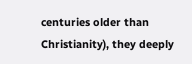centuries older than Christianity), they deeply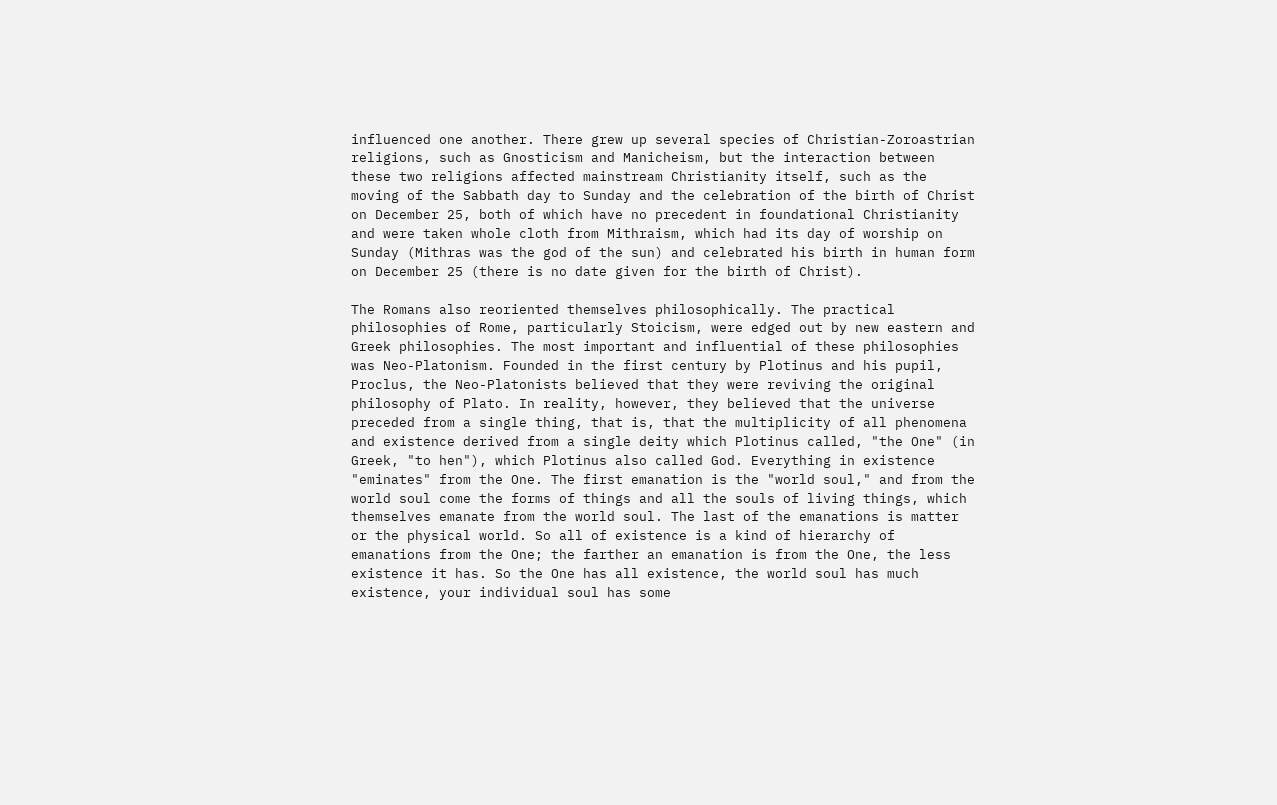influenced one another. There grew up several species of Christian-Zoroastrian religions, such as Gnosticism and Manicheism, but the interaction between these two religions affected mainstream Christianity itself, such as the moving of the Sabbath day to Sunday and the celebration of the birth of Christ on December 25, both of which have no precedent in foundational Christianity and were taken whole cloth from Mithraism, which had its day of worship on Sunday (Mithras was the god of the sun) and celebrated his birth in human form on December 25 (there is no date given for the birth of Christ).

The Romans also reoriented themselves philosophically. The practical philosophies of Rome, particularly Stoicism, were edged out by new eastern and Greek philosophies. The most important and influential of these philosophies was Neo-Platonism. Founded in the first century by Plotinus and his pupil, Proclus, the Neo-Platonists believed that they were reviving the original philosophy of Plato. In reality, however, they believed that the universe preceded from a single thing, that is, that the multiplicity of all phenomena and existence derived from a single deity which Plotinus called, "the One" (in Greek, "to hen"), which Plotinus also called God. Everything in existence "eminates" from the One. The first emanation is the "world soul," and from the world soul come the forms of things and all the souls of living things, which themselves emanate from the world soul. The last of the emanations is matter or the physical world. So all of existence is a kind of hierarchy of emanations from the One; the farther an emanation is from the One, the less existence it has. So the One has all existence, the world soul has much existence, your individual soul has some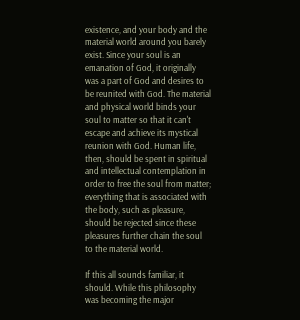existence, and your body and the material world around you barely exist. Since your soul is an emanation of God, it originally was a part of God and desires to be reunited with God. The material and physical world binds your soul to matter so that it can't escape and achieve its mystical reunion with God. Human life, then, should be spent in spiritual and intellectual contemplation in order to free the soul from matter; everything that is associated with the body, such as pleasure, should be rejected since these pleasures further chain the soul to the material world.

If this all sounds familiar, it should. While this philosophy was becoming the major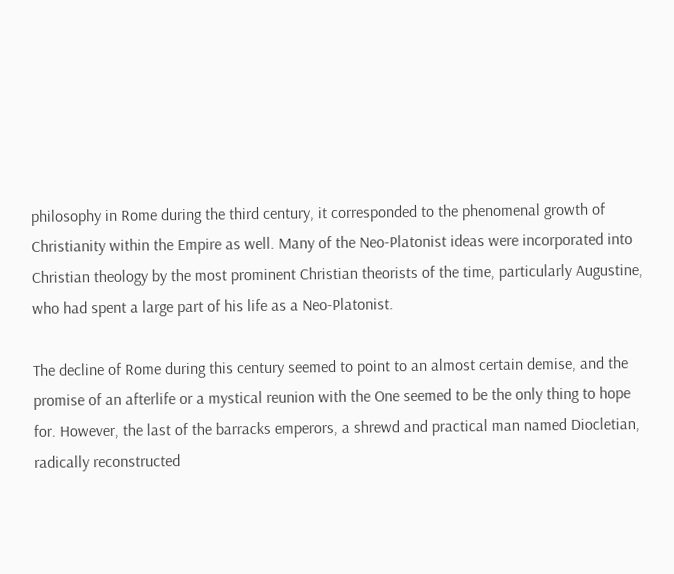philosophy in Rome during the third century, it corresponded to the phenomenal growth of Christianity within the Empire as well. Many of the Neo-Platonist ideas were incorporated into Christian theology by the most prominent Christian theorists of the time, particularly Augustine, who had spent a large part of his life as a Neo-Platonist.

The decline of Rome during this century seemed to point to an almost certain demise, and the promise of an afterlife or a mystical reunion with the One seemed to be the only thing to hope for. However, the last of the barracks emperors, a shrewd and practical man named Diocletian, radically reconstructed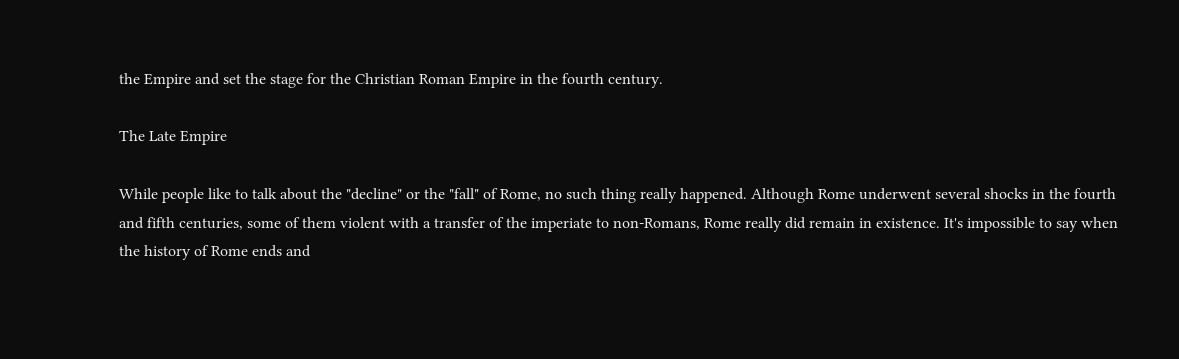the Empire and set the stage for the Christian Roman Empire in the fourth century.

The Late Empire

While people like to talk about the "decline" or the "fall" of Rome, no such thing really happened. Although Rome underwent several shocks in the fourth and fifth centuries, some of them violent with a transfer of the imperiate to non-Romans, Rome really did remain in existence. It's impossible to say when the history of Rome ends and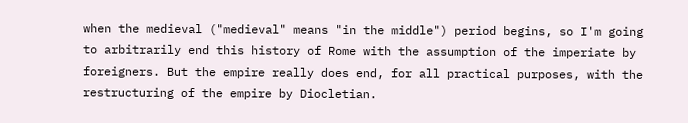when the medieval ("medieval" means "in the middle") period begins, so I'm going to arbitrarily end this history of Rome with the assumption of the imperiate by foreigners. But the empire really does end, for all practical purposes, with the restructuring of the empire by Diocletian.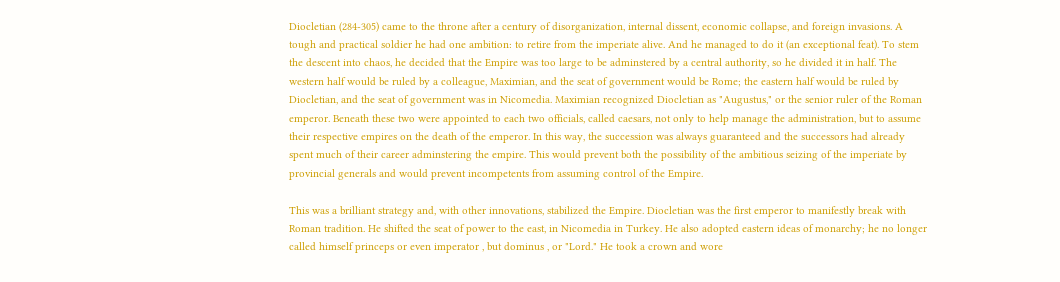Diocletian (284-305) came to the throne after a century of disorganization, internal dissent, economic collapse, and foreign invasions. A tough and practical soldier he had one ambition: to retire from the imperiate alive. And he managed to do it (an exceptional feat). To stem the descent into chaos, he decided that the Empire was too large to be adminstered by a central authority, so he divided it in half. The western half would be ruled by a colleague, Maximian, and the seat of government would be Rome; the eastern half would be ruled by Diocletian, and the seat of government was in Nicomedia. Maximian recognized Diocletian as "Augustus," or the senior ruler of the Roman emperor. Beneath these two were appointed to each two officials, called caesars, not only to help manage the administration, but to assume their respective empires on the death of the emperor. In this way, the succession was always guaranteed and the successors had already spent much of their career adminstering the empire. This would prevent both the possibility of the ambitious seizing of the imperiate by provincial generals and would prevent incompetents from assuming control of the Empire.

This was a brilliant strategy and, with other innovations, stabilized the Empire. Diocletian was the first emperor to manifestly break with Roman tradition. He shifted the seat of power to the east, in Nicomedia in Turkey. He also adopted eastern ideas of monarchy; he no longer called himself princeps or even imperator , but dominus , or "Lord." He took a crown and wore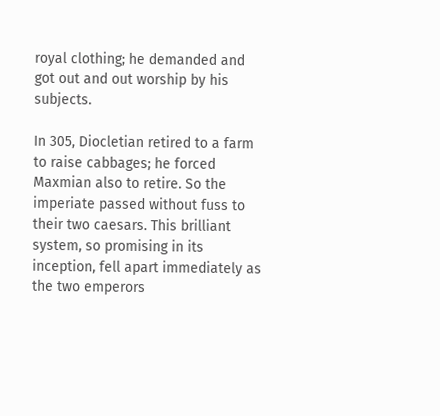royal clothing; he demanded and got out and out worship by his subjects.

In 305, Diocletian retired to a farm to raise cabbages; he forced Maxmian also to retire. So the imperiate passed without fuss to their two caesars. This brilliant system, so promising in its inception, fell apart immediately as the two emperors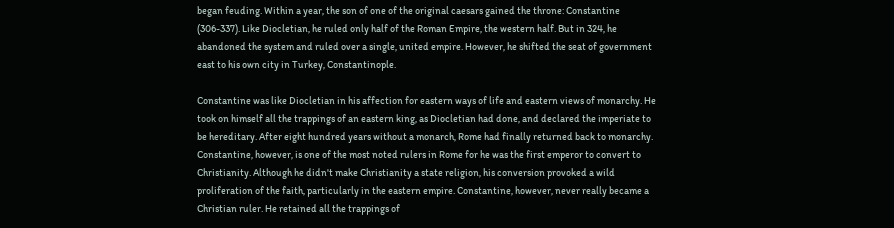began feuding. Within a year, the son of one of the original caesars gained the throne: Constantine (306-337). Like Diocletian, he ruled only half of the Roman Empire, the western half. But in 324, he abandoned the system and ruled over a single, united empire. However, he shifted the seat of government east to his own city in Turkey, Constantinople.

Constantine was like Diocletian in his affection for eastern ways of life and eastern views of monarchy. He took on himself all the trappings of an eastern king, as Diocletian had done, and declared the imperiate to be hereditary. After eight hundred years without a monarch, Rome had finally returned back to monarchy. Constantine, however, is one of the most noted rulers in Rome for he was the first emperor to convert to Christianity. Although he didn't make Christianity a state religion, his conversion provoked a wild proliferation of the faith, particularly in the eastern empire. Constantine, however, never really became a Christian ruler. He retained all the trappings of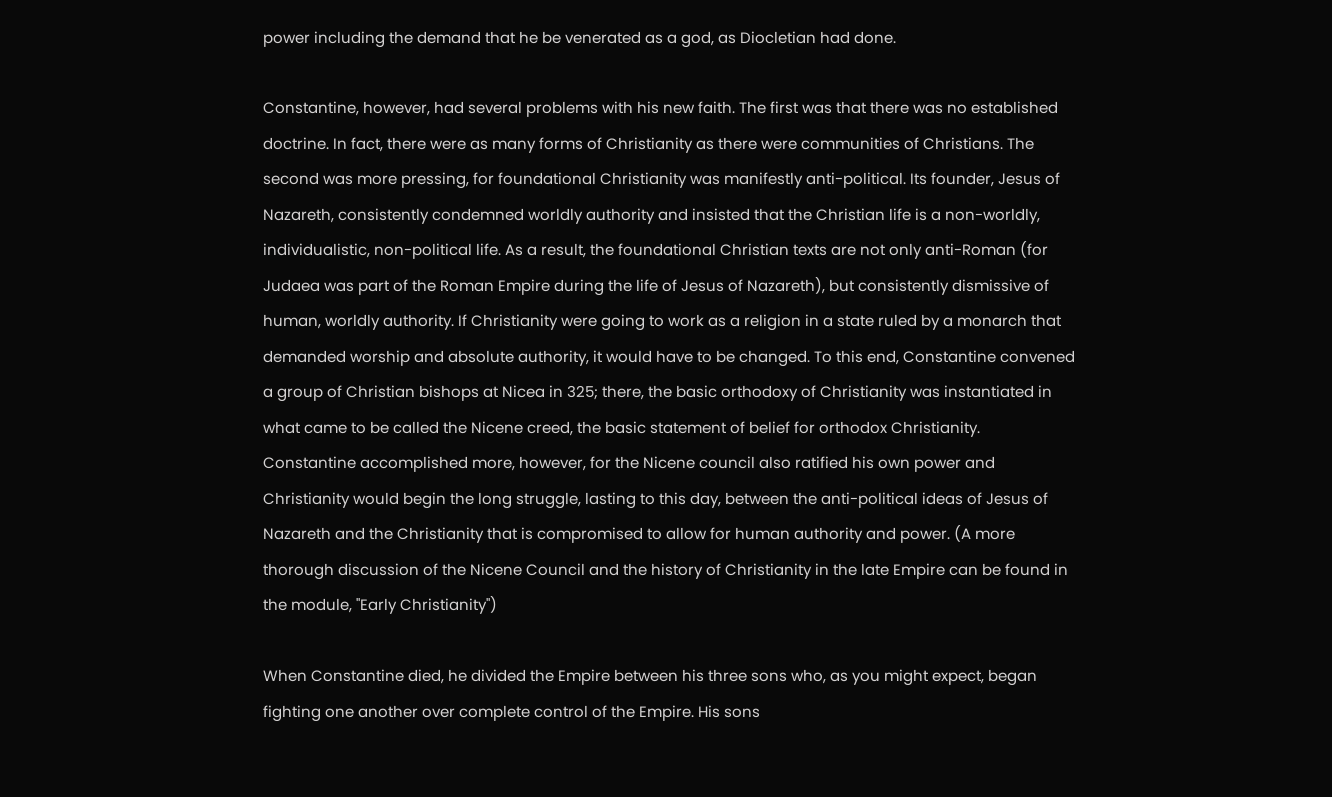power including the demand that he be venerated as a god, as Diocletian had done.

Constantine, however, had several problems with his new faith. The first was that there was no established doctrine. In fact, there were as many forms of Christianity as there were communities of Christians. The second was more pressing, for foundational Christianity was manifestly anti-political. Its founder, Jesus of Nazareth, consistently condemned worldly authority and insisted that the Christian life is a non-worldly, individualistic, non-political life. As a result, the foundational Christian texts are not only anti-Roman (for Judaea was part of the Roman Empire during the life of Jesus of Nazareth), but consistently dismissive of human, worldly authority. If Christianity were going to work as a religion in a state ruled by a monarch that demanded worship and absolute authority, it would have to be changed. To this end, Constantine convened a group of Christian bishops at Nicea in 325; there, the basic orthodoxy of Christianity was instantiated in what came to be called the Nicene creed, the basic statement of belief for orthodox Christianity. Constantine accomplished more, however, for the Nicene council also ratified his own power and Christianity would begin the long struggle, lasting to this day, between the anti-political ideas of Jesus of Nazareth and the Christianity that is compromised to allow for human authority and power. (A more thorough discussion of the Nicene Council and the history of Christianity in the late Empire can be found in the module, "Early Christianity")

When Constantine died, he divided the Empire between his three sons who, as you might expect, began fighting one another over complete control of the Empire. His sons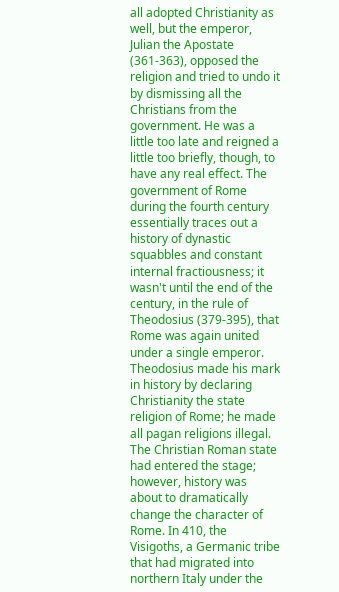all adopted Christianity as well, but the emperor, Julian the Apostate (361-363), opposed the religion and tried to undo it by dismissing all the Christians from the government. He was a little too late and reigned a little too briefly, though, to have any real effect. The government of Rome during the fourth century essentially traces out a history of dynastic squabbles and constant internal fractiousness; it wasn't until the end of the century, in the rule of Theodosius (379-395), that Rome was again united under a single emperor. Theodosius made his mark in history by declaring Christianity the state religion of Rome; he made all pagan religions illegal. The Christian Roman state had entered the stage; however, history was about to dramatically change the character of Rome. In 410, the Visigoths, a Germanic tribe that had migrated into northern Italy under the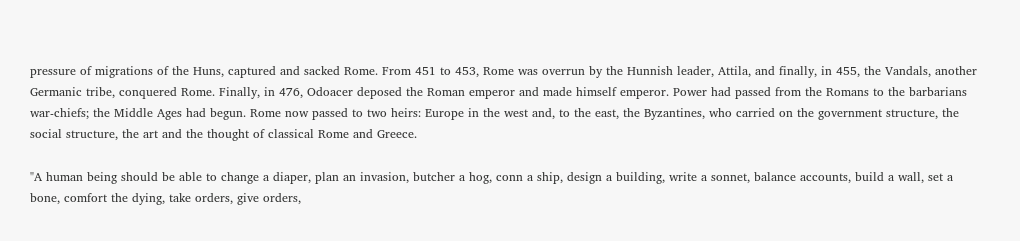pressure of migrations of the Huns, captured and sacked Rome. From 451 to 453, Rome was overrun by the Hunnish leader, Attila, and finally, in 455, the Vandals, another Germanic tribe, conquered Rome. Finally, in 476, Odoacer deposed the Roman emperor and made himself emperor. Power had passed from the Romans to the barbarians war-chiefs; the Middle Ages had begun. Rome now passed to two heirs: Europe in the west and, to the east, the Byzantines, who carried on the government structure, the social structure, the art and the thought of classical Rome and Greece.

"A human being should be able to change a diaper, plan an invasion, butcher a hog, conn a ship, design a building, write a sonnet, balance accounts, build a wall, set a bone, comfort the dying, take orders, give orders,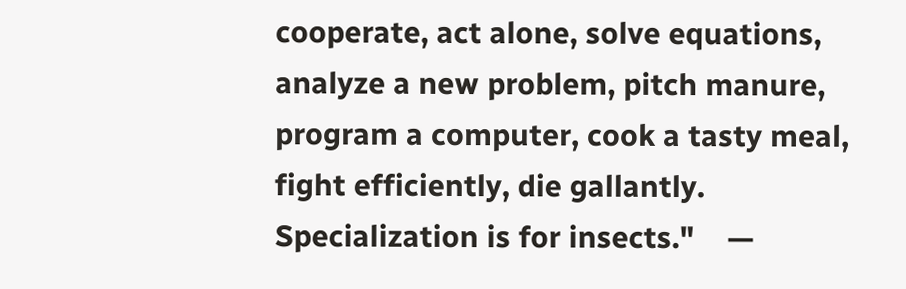cooperate, act alone, solve equations, analyze a new problem, pitch manure, program a computer, cook a tasty meal, fight efficiently, die gallantly. Specialization is for insects."    —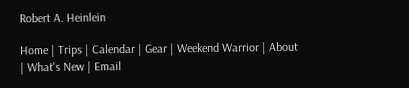Robert A. Heinlein

Home | Trips | Calendar | Gear | Weekend Warrior | About | What's New | Email